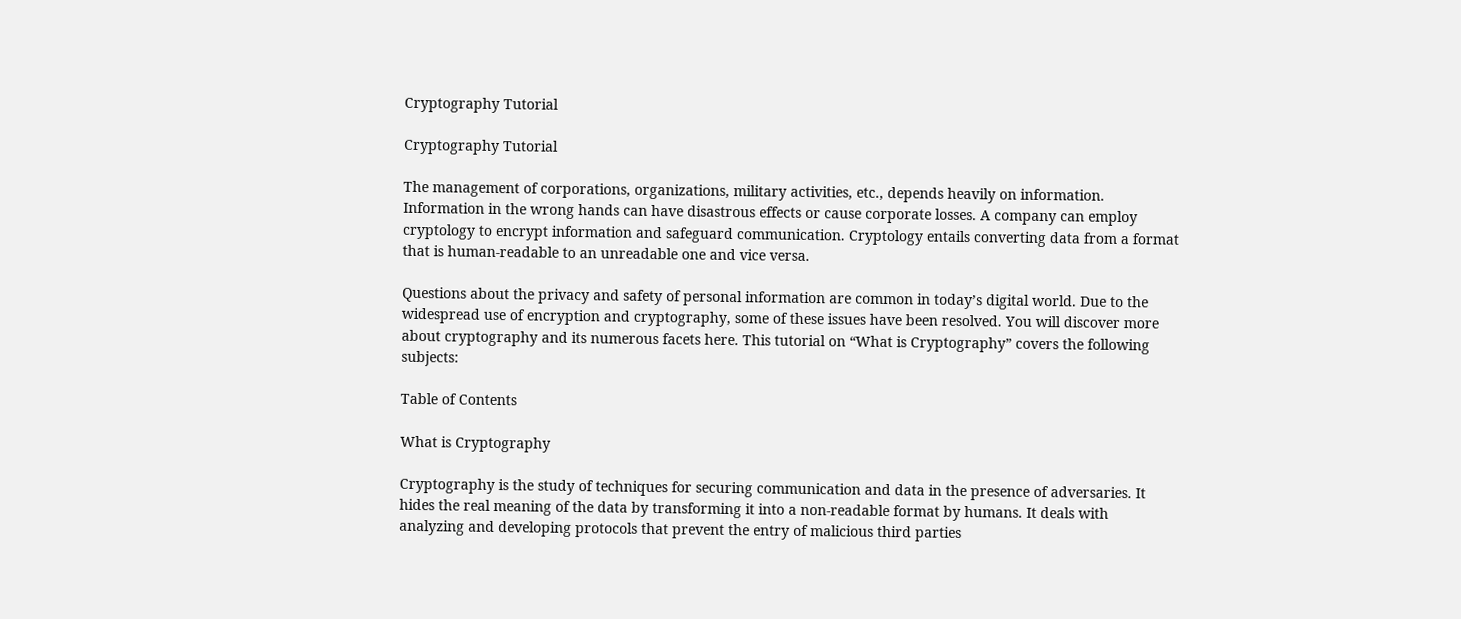Cryptography Tutorial

Cryptography Tutorial

The management of corporations, organizations, military activities, etc., depends heavily on information. Information in the wrong hands can have disastrous effects or cause corporate losses. A company can employ cryptology to encrypt information and safeguard communication. Cryptology entails converting data from a format that is human-readable to an unreadable one and vice versa.

Questions about the privacy and safety of personal information are common in today’s digital world. Due to the widespread use of encryption and cryptography, some of these issues have been resolved. You will discover more about cryptography and its numerous facets here. This tutorial on “What is Cryptography” covers the following subjects:

Table of Contents

What is Cryptography

Cryptography is the study of techniques for securing communication and data in the presence of adversaries. It hides the real meaning of the data by transforming it into a non-readable format by humans. It deals with analyzing and developing protocols that prevent the entry of malicious third parties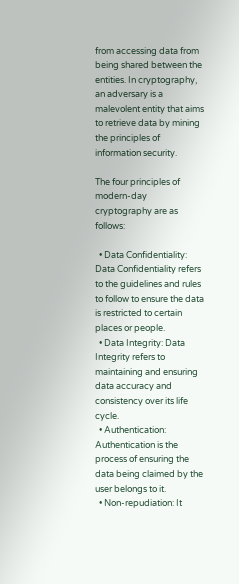from accessing data from being shared between the entities. In cryptography, an adversary is a malevolent entity that aims to retrieve data by mining the principles of information security.

The four principles of modern-day cryptography are as follows:

  • Data Confidentiality: Data Confidentiality refers to the guidelines and rules to follow to ensure the data is restricted to certain places or people.
  • Data Integrity: Data Integrity refers to maintaining and ensuring data accuracy and consistency over its life cycle.
  • Authentication: Authentication is the process of ensuring the data being claimed by the user belongs to it.
  • Non-repudiation: It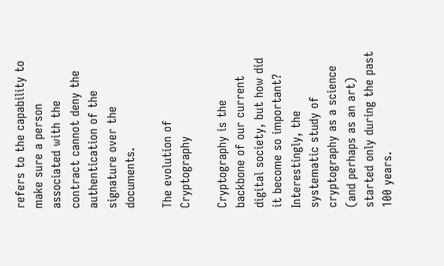refers to the capability to make sure a person associated with the contract cannot deny the authentication of the signature over the documents.

The evolution of Cryptography

Cryptography is the backbone of our current digital society, but how did it become so important? Interestingly, the systematic study of cryptography as a science (and perhaps as an art) started only during the past 100 years.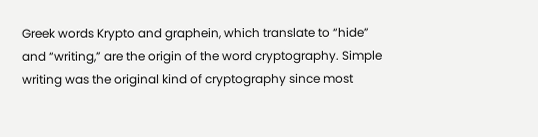Greek words Krypto and graphein, which translate to “hide” and “writing,” are the origin of the word cryptography. Simple writing was the original kind of cryptography since most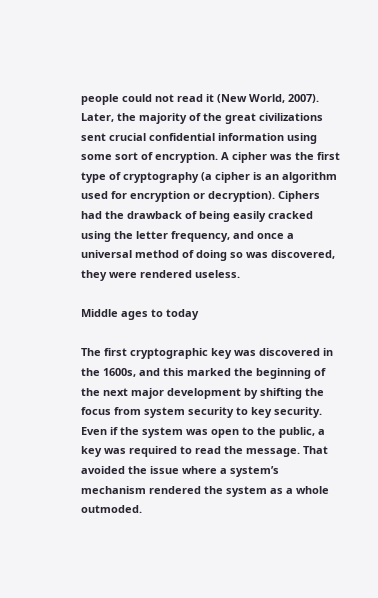people could not read it (New World, 2007). Later, the majority of the great civilizations sent crucial confidential information using some sort of encryption. A cipher was the first type of cryptography (a cipher is an algorithm used for encryption or decryption). Ciphers had the drawback of being easily cracked using the letter frequency, and once a universal method of doing so was discovered, they were rendered useless.

Middle ages to today

The first cryptographic key was discovered in the 1600s, and this marked the beginning of the next major development by shifting the focus from system security to key security. Even if the system was open to the public, a key was required to read the message. That avoided the issue where a system’s mechanism rendered the system as a whole outmoded.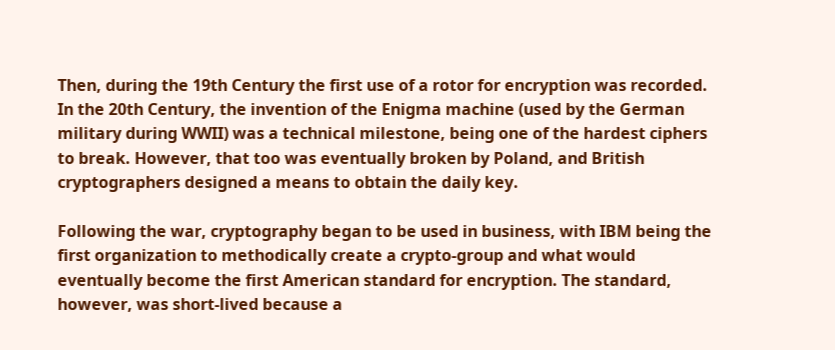Then, during the 19th Century the first use of a rotor for encryption was recorded. In the 20th Century, the invention of the Enigma machine (used by the German military during WWII) was a technical milestone, being one of the hardest ciphers to break. However, that too was eventually broken by Poland, and British cryptographers designed a means to obtain the daily key.

Following the war, cryptography began to be used in business, with IBM being the first organization to methodically create a crypto-group and what would eventually become the first American standard for encryption. The standard, however, was short-lived because a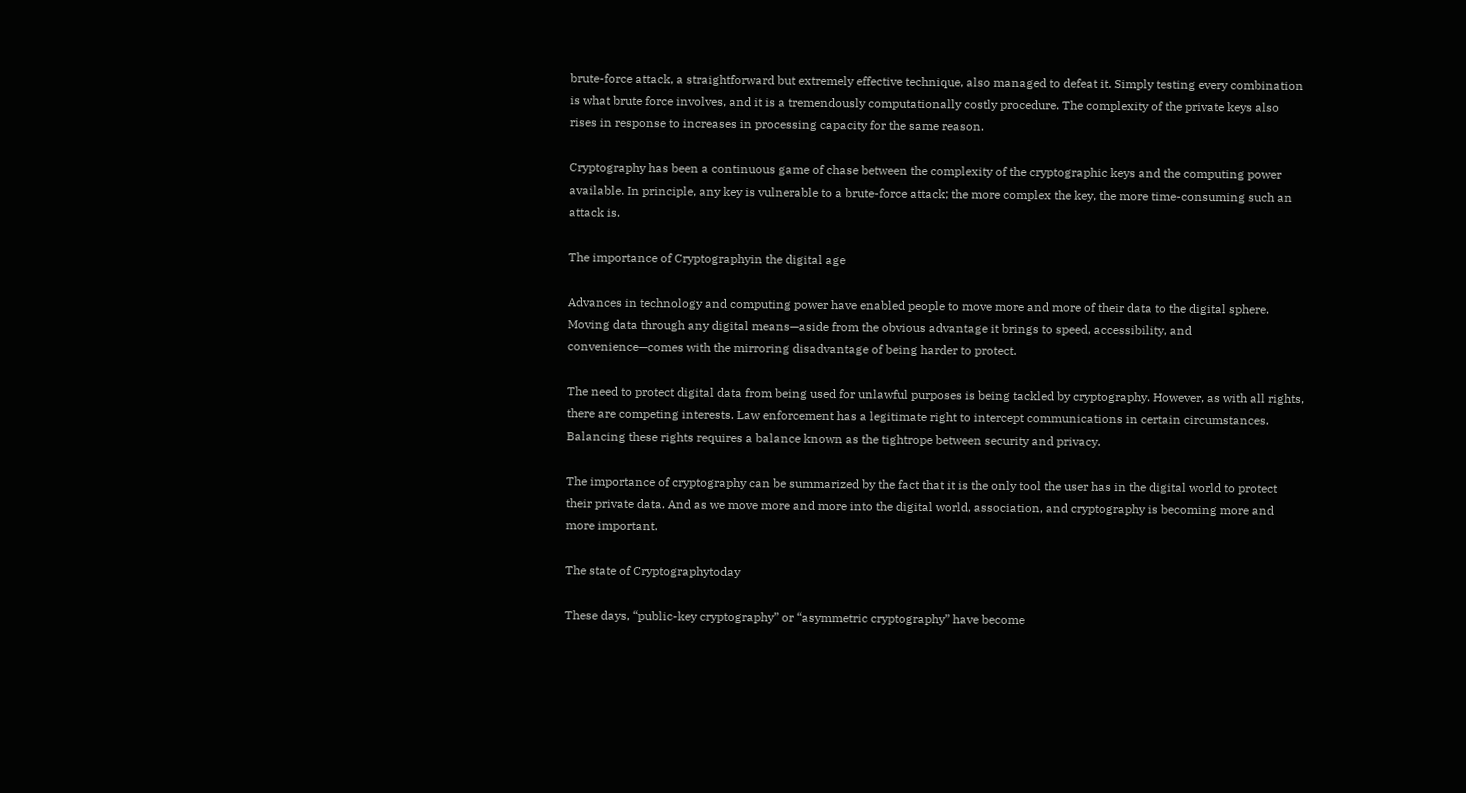brute-force attack, a straightforward but extremely effective technique, also managed to defeat it. Simply testing every combination is what brute force involves, and it is a tremendously computationally costly procedure. The complexity of the private keys also rises in response to increases in processing capacity for the same reason.

Cryptography has been a continuous game of chase between the complexity of the cryptographic keys and the computing power available. In principle, any key is vulnerable to a brute-force attack; the more complex the key, the more time-consuming such an attack is.

The importance of Cryptographyin the digital age

Advances in technology and computing power have enabled people to move more and more of their data to the digital sphere. Moving data through any digital means—aside from the obvious advantage it brings to speed, accessibility, and convenience—comes with the mirroring disadvantage of being harder to protect.

The need to protect digital data from being used for unlawful purposes is being tackled by cryptography. However, as with all rights, there are competing interests. Law enforcement has a legitimate right to intercept communications in certain circumstances. Balancing these rights requires a balance known as the tightrope between security and privacy.

The importance of cryptography can be summarized by the fact that it is the only tool the user has in the digital world to protect their private data. And as we move more and more into the digital world, association, and cryptography is becoming more and more important.

The state of Cryptographytoday

These days, “public-key cryptography” or “asymmetric cryptography” have become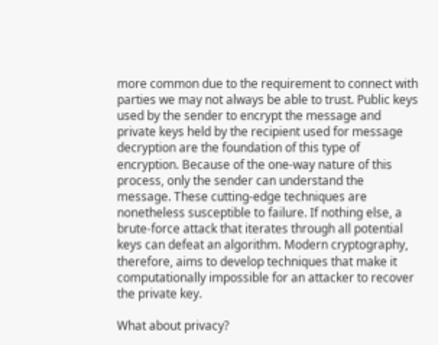more common due to the requirement to connect with parties we may not always be able to trust. Public keys used by the sender to encrypt the message and private keys held by the recipient used for message decryption are the foundation of this type of encryption. Because of the one-way nature of this process, only the sender can understand the message. These cutting-edge techniques are nonetheless susceptible to failure. If nothing else, a brute-force attack that iterates through all potential keys can defeat an algorithm. Modern cryptography, therefore, aims to develop techniques that make it computationally impossible for an attacker to recover the private key.

What about privacy?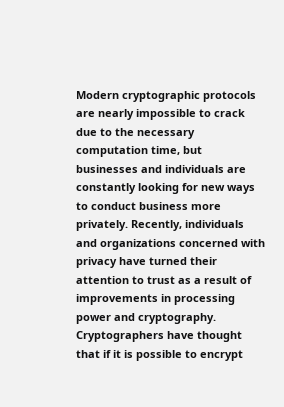Modern cryptographic protocols are nearly impossible to crack due to the necessary computation time, but businesses and individuals are constantly looking for new ways to conduct business more privately. Recently, individuals and organizations concerned with privacy have turned their attention to trust as a result of improvements in processing power and cryptography. Cryptographers have thought that if it is possible to encrypt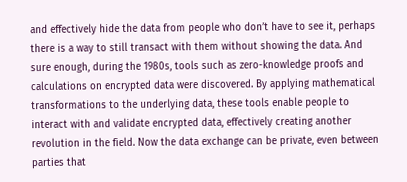and effectively hide the data from people who don’t have to see it, perhaps there is a way to still transact with them without showing the data. And sure enough, during the 1980s, tools such as zero-knowledge proofs and calculations on encrypted data were discovered. By applying mathematical transformations to the underlying data, these tools enable people to interact with and validate encrypted data, effectively creating another revolution in the field. Now the data exchange can be private, even between parties that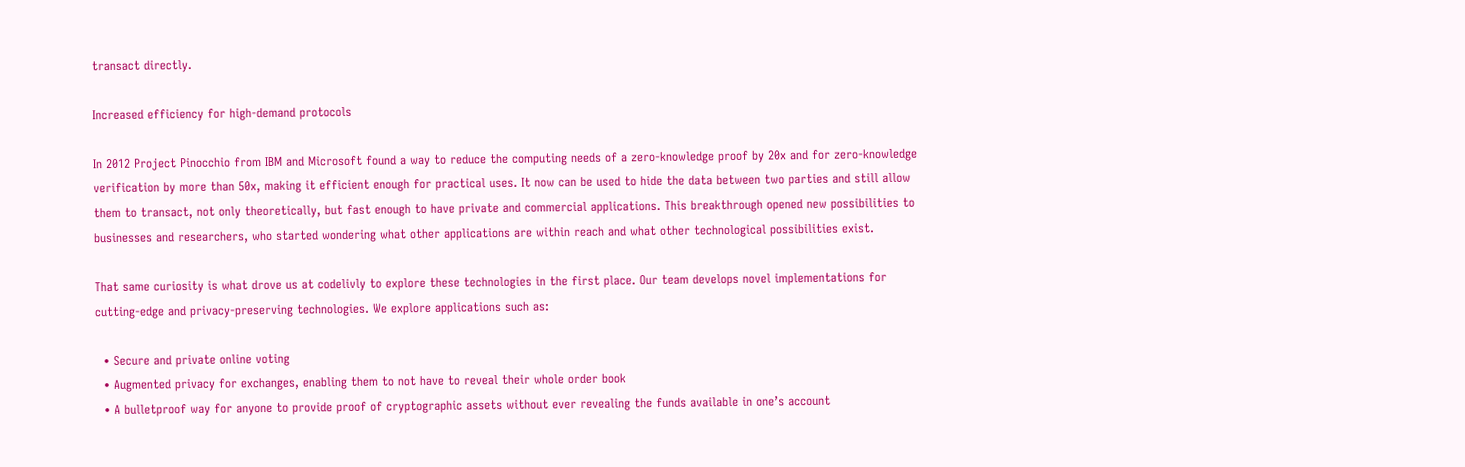transact directly.

Increased efficiency for high-demand protocols

In 2012 Project Pinocchio from IBM and Microsoft found a way to reduce the computing needs of a zero-knowledge proof by 20x and for zero-knowledge verification by more than 50x, making it efficient enough for practical uses. It now can be used to hide the data between two parties and still allow them to transact, not only theoretically, but fast enough to have private and commercial applications. This breakthrough opened new possibilities to businesses and researchers, who started wondering what other applications are within reach and what other technological possibilities exist.

That same curiosity is what drove us at codelivly to explore these technologies in the first place. Our team develops novel implementations for cutting-edge and privacy-preserving technologies. We explore applications such as:

  • Secure and private online voting
  • Augmented privacy for exchanges, enabling them to not have to reveal their whole order book
  • A bulletproof way for anyone to provide proof of cryptographic assets without ever revealing the funds available in one’s account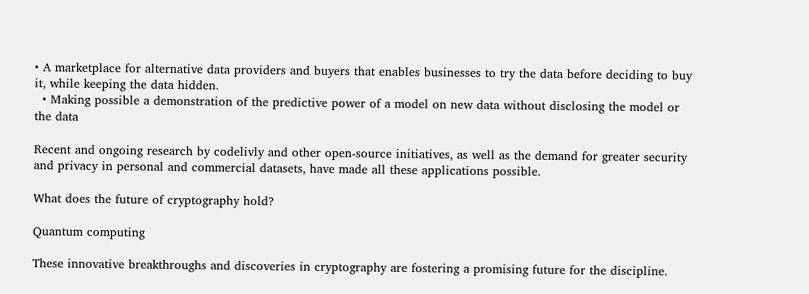• A marketplace for alternative data providers and buyers that enables businesses to try the data before deciding to buy it, while keeping the data hidden.
  • Making possible a demonstration of the predictive power of a model on new data without disclosing the model or the data

Recent and ongoing research by codelivly and other open-source initiatives, as well as the demand for greater security and privacy in personal and commercial datasets, have made all these applications possible.

What does the future of cryptography hold?

Quantum computing

These innovative breakthroughs and discoveries in cryptography are fostering a promising future for the discipline.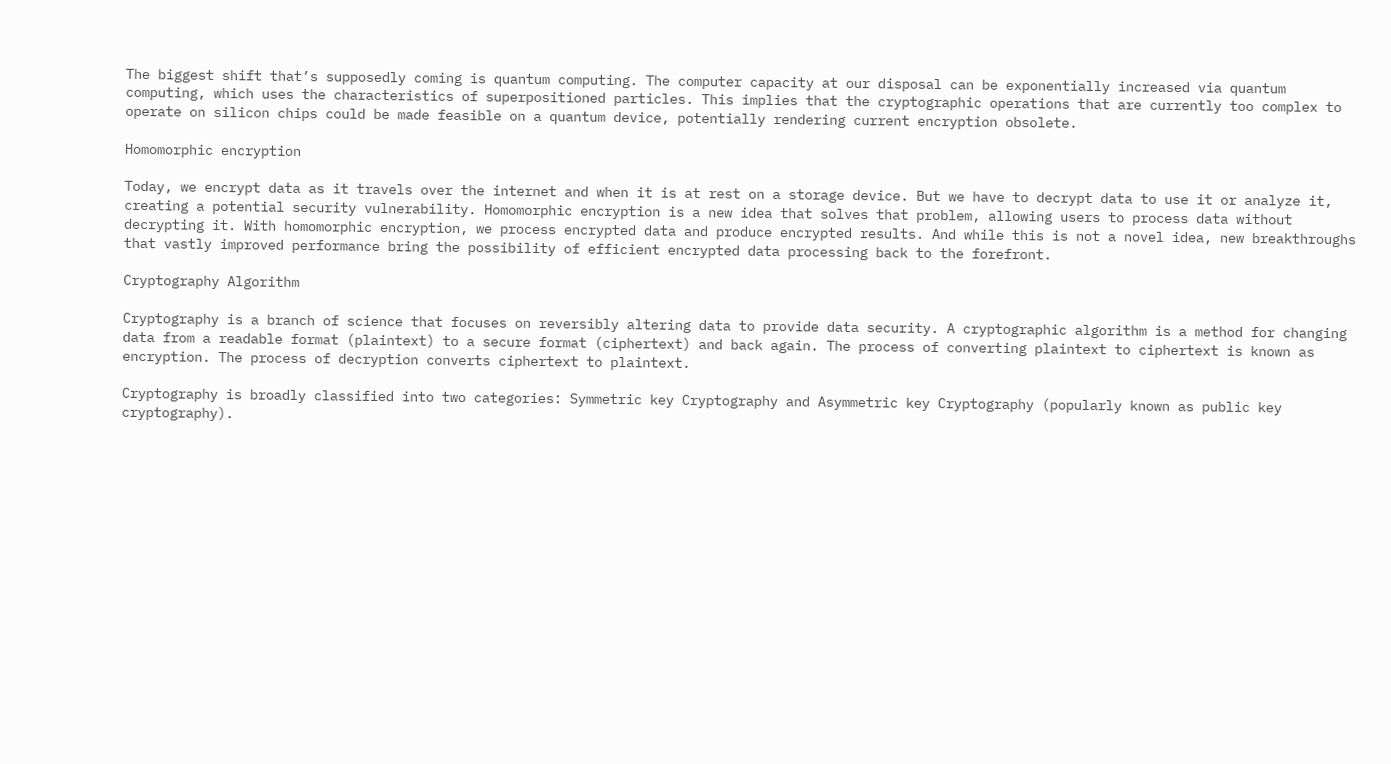The biggest shift that’s supposedly coming is quantum computing. The computer capacity at our disposal can be exponentially increased via quantum computing, which uses the characteristics of superpositioned particles. This implies that the cryptographic operations that are currently too complex to operate on silicon chips could be made feasible on a quantum device, potentially rendering current encryption obsolete.

Homomorphic encryption

Today, we encrypt data as it travels over the internet and when it is at rest on a storage device. But we have to decrypt data to use it or analyze it, creating a potential security vulnerability. Homomorphic encryption is a new idea that solves that problem, allowing users to process data without decrypting it. With homomorphic encryption, we process encrypted data and produce encrypted results. And while this is not a novel idea, new breakthroughs that vastly improved performance bring the possibility of efficient encrypted data processing back to the forefront.

Cryptography Algorithm

Cryptography is a branch of science that focuses on reversibly altering data to provide data security. A cryptographic algorithm is a method for changing data from a readable format (plaintext) to a secure format (ciphertext) and back again. The process of converting plaintext to ciphertext is known as encryption. The process of decryption converts ciphertext to plaintext.

Cryptography is broadly classified into two categories: Symmetric key Cryptography and Asymmetric key Cryptography (popularly known as public key cryptography).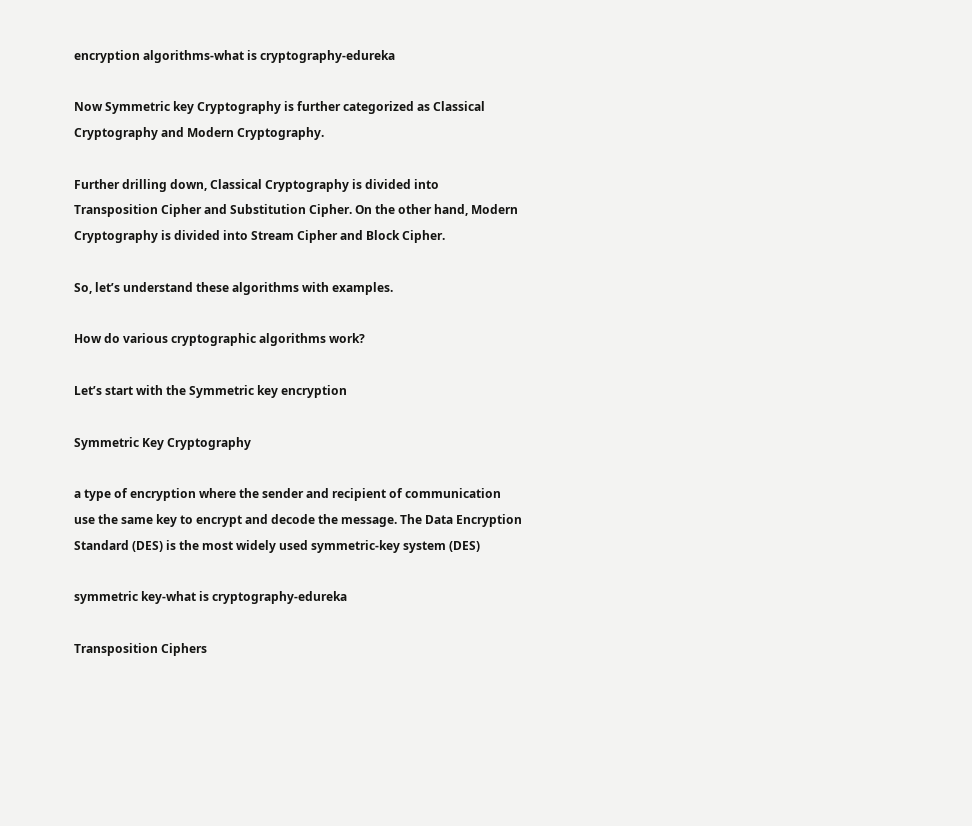encryption algorithms-what is cryptography-edureka

Now Symmetric key Cryptography is further categorized as Classical Cryptography and Modern Cryptography.

Further drilling down, Classical Cryptography is divided into Transposition Cipher and Substitution Cipher. On the other hand, Modern Cryptography is divided into Stream Cipher and Block Cipher.

So, let’s understand these algorithms with examples.

How do various cryptographic algorithms work?

Let’s start with the Symmetric key encryption

Symmetric Key Cryptography

a type of encryption where the sender and recipient of communication use the same key to encrypt and decode the message. The Data Encryption Standard (DES) is the most widely used symmetric-key system (DES)

symmetric key-what is cryptography-edureka

Transposition Ciphers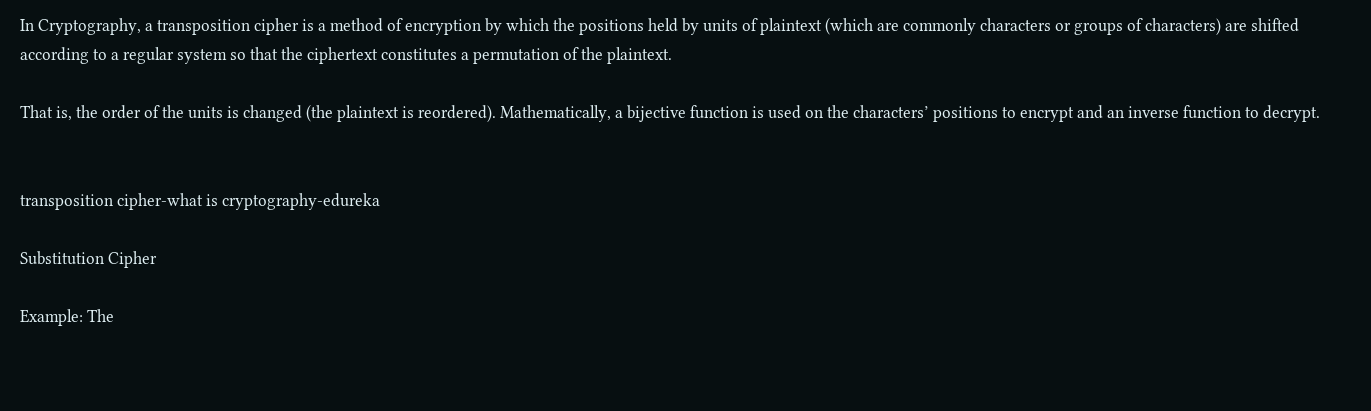In Cryptography, a transposition cipher is a method of encryption by which the positions held by units of plaintext (which are commonly characters or groups of characters) are shifted according to a regular system so that the ciphertext constitutes a permutation of the plaintext.

That is, the order of the units is changed (the plaintext is reordered). Mathematically, a bijective function is used on the characters’ positions to encrypt and an inverse function to decrypt.


transposition cipher-what is cryptography-edureka

Substitution Cipher

Example: The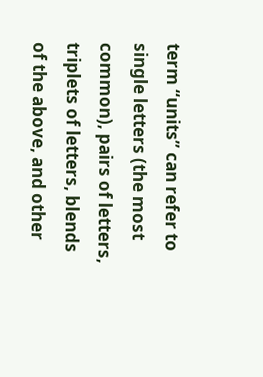term “units” can refer to single letters (the most common), pairs of letters, triplets of letters, blends of the above, and other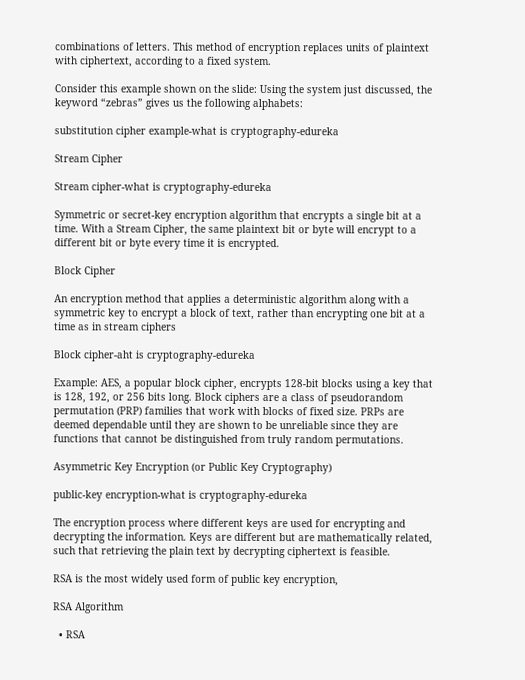combinations of letters. This method of encryption replaces units of plaintext with ciphertext, according to a fixed system.

Consider this example shown on the slide: Using the system just discussed, the keyword “zebras” gives us the following alphabets:

substitution cipher example-what is cryptography-edureka

Stream Cipher

Stream cipher-what is cryptography-edureka

Symmetric or secret-key encryption algorithm that encrypts a single bit at a time. With a Stream Cipher, the same plaintext bit or byte will encrypt to a different bit or byte every time it is encrypted.

Block Cipher

An encryption method that applies a deterministic algorithm along with a symmetric key to encrypt a block of text, rather than encrypting one bit at a time as in stream ciphers

Block cipher-aht is cryptography-edureka

Example: AES, a popular block cipher, encrypts 128-bit blocks using a key that is 128, 192, or 256 bits long. Block ciphers are a class of pseudorandom permutation (PRP) families that work with blocks of fixed size. PRPs are deemed dependable until they are shown to be unreliable since they are functions that cannot be distinguished from truly random permutations.

Asymmetric Key Encryption (or Public Key Cryptography)

public-key encryption-what is cryptography-edureka

The encryption process where different keys are used for encrypting and decrypting the information. Keys are different but are mathematically related, such that retrieving the plain text by decrypting ciphertext is feasible.

RSA is the most widely used form of public key encryption,

RSA Algorithm

  • RSA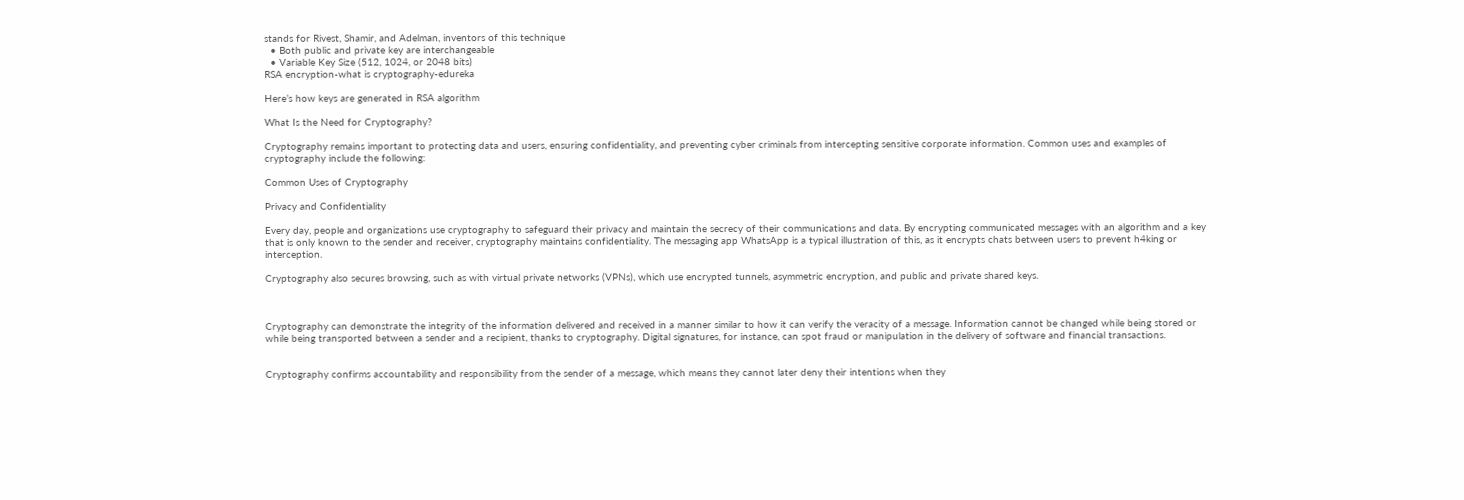stands for Rivest, Shamir, and Adelman, inventors of this technique
  • Both public and private key are interchangeable
  • Variable Key Size (512, 1024, or 2048 bits)
RSA encryption-what is cryptography-edureka

Here’s how keys are generated in RSA algorithm

What Is the Need for Cryptography?

Cryptography remains important to protecting data and users, ensuring confidentiality, and preventing cyber criminals from intercepting sensitive corporate information. Common uses and examples of cryptography include the following:

Common Uses of Cryptography

Privacy and Confidentiality

Every day, people and organizations use cryptography to safeguard their privacy and maintain the secrecy of their communications and data. By encrypting communicated messages with an algorithm and a key that is only known to the sender and receiver, cryptography maintains confidentiality. The messaging app WhatsApp is a typical illustration of this, as it encrypts chats between users to prevent h4king or interception.

Cryptography also secures browsing, such as with virtual private networks (VPNs), which use encrypted tunnels, asymmetric encryption, and public and private shared keys.



Cryptography can demonstrate the integrity of the information delivered and received in a manner similar to how it can verify the veracity of a message. Information cannot be changed while being stored or while being transported between a sender and a recipient, thanks to cryptography. Digital signatures, for instance, can spot fraud or manipulation in the delivery of software and financial transactions.


Cryptography confirms accountability and responsibility from the sender of a message, which means they cannot later deny their intentions when they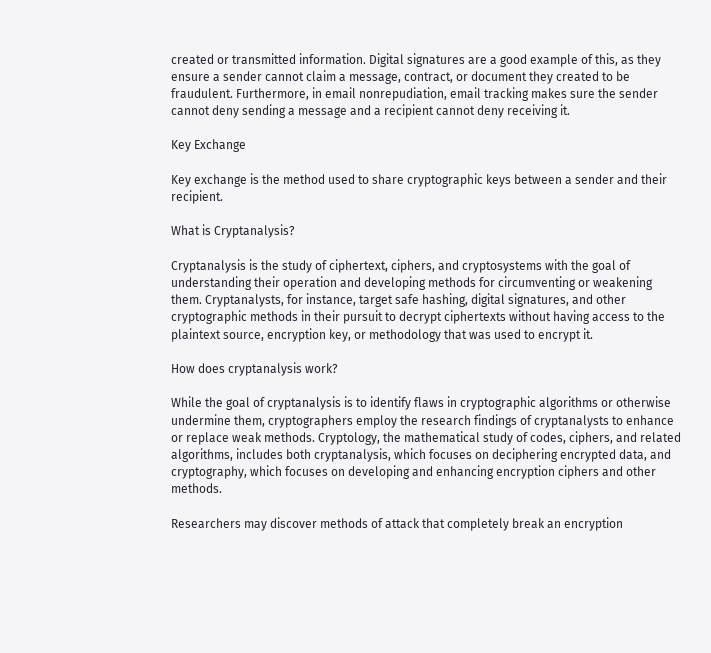created or transmitted information. Digital signatures are a good example of this, as they ensure a sender cannot claim a message, contract, or document they created to be fraudulent. Furthermore, in email nonrepudiation, email tracking makes sure the sender cannot deny sending a message and a recipient cannot deny receiving it.

Key Exchange

Key exchange is the method used to share cryptographic keys between a sender and their recipient.

What is Cryptanalysis?

Cryptanalysis is the study of ciphertext, ciphers, and cryptosystems with the goal of understanding their operation and developing methods for circumventing or weakening them. Cryptanalysts, for instance, target safe hashing, digital signatures, and other cryptographic methods in their pursuit to decrypt ciphertexts without having access to the plaintext source, encryption key, or methodology that was used to encrypt it.

How does cryptanalysis work?

While the goal of cryptanalysis is to identify flaws in cryptographic algorithms or otherwise undermine them, cryptographers employ the research findings of cryptanalysts to enhance or replace weak methods. Cryptology, the mathematical study of codes, ciphers, and related algorithms, includes both cryptanalysis, which focuses on deciphering encrypted data, and cryptography, which focuses on developing and enhancing encryption ciphers and other methods.

Researchers may discover methods of attack that completely break an encryption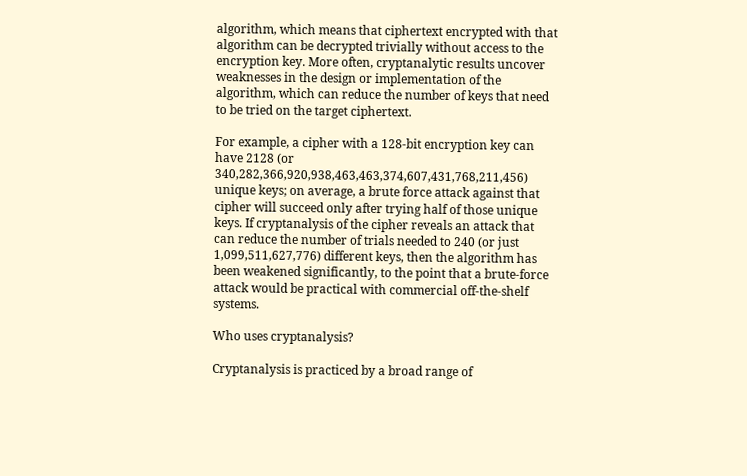algorithm, which means that ciphertext encrypted with that algorithm can be decrypted trivially without access to the encryption key. More often, cryptanalytic results uncover weaknesses in the design or implementation of the algorithm, which can reduce the number of keys that need to be tried on the target ciphertext.

For example, a cipher with a 128-bit encryption key can have 2128 (or 340,282,366,920,938,463,463,374,607,431,768,211,456) unique keys; on average, a brute force attack against that cipher will succeed only after trying half of those unique keys. If cryptanalysis of the cipher reveals an attack that can reduce the number of trials needed to 240 (or just 1,099,511,627,776) different keys, then the algorithm has been weakened significantly, to the point that a brute-force attack would be practical with commercial off-the-shelf systems.

Who uses cryptanalysis?

Cryptanalysis is practiced by a broad range of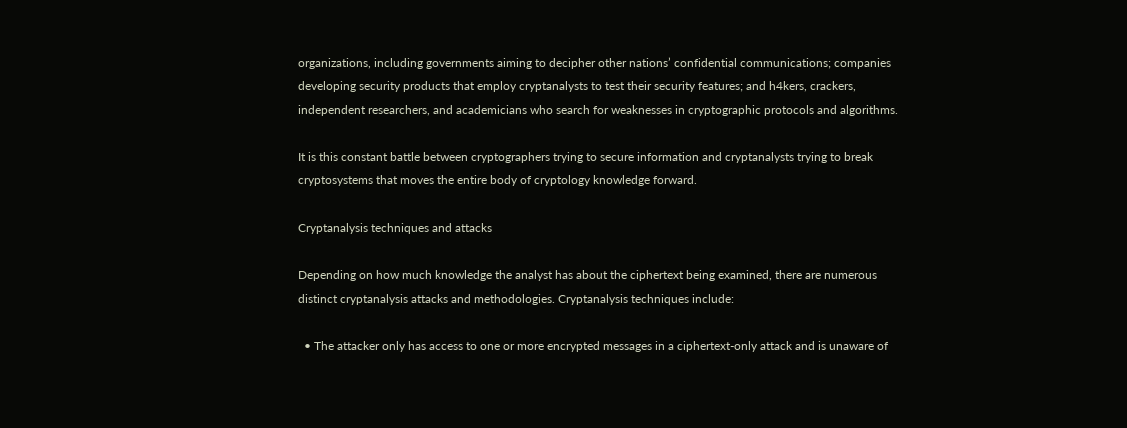organizations, including governments aiming to decipher other nations’ confidential communications; companies developing security products that employ cryptanalysts to test their security features; and h4kers, crackers, independent researchers, and academicians who search for weaknesses in cryptographic protocols and algorithms.

It is this constant battle between cryptographers trying to secure information and cryptanalysts trying to break cryptosystems that moves the entire body of cryptology knowledge forward.

Cryptanalysis techniques and attacks

Depending on how much knowledge the analyst has about the ciphertext being examined, there are numerous distinct cryptanalysis attacks and methodologies. Cryptanalysis techniques include:

  • The attacker only has access to one or more encrypted messages in a ciphertext-only attack and is unaware of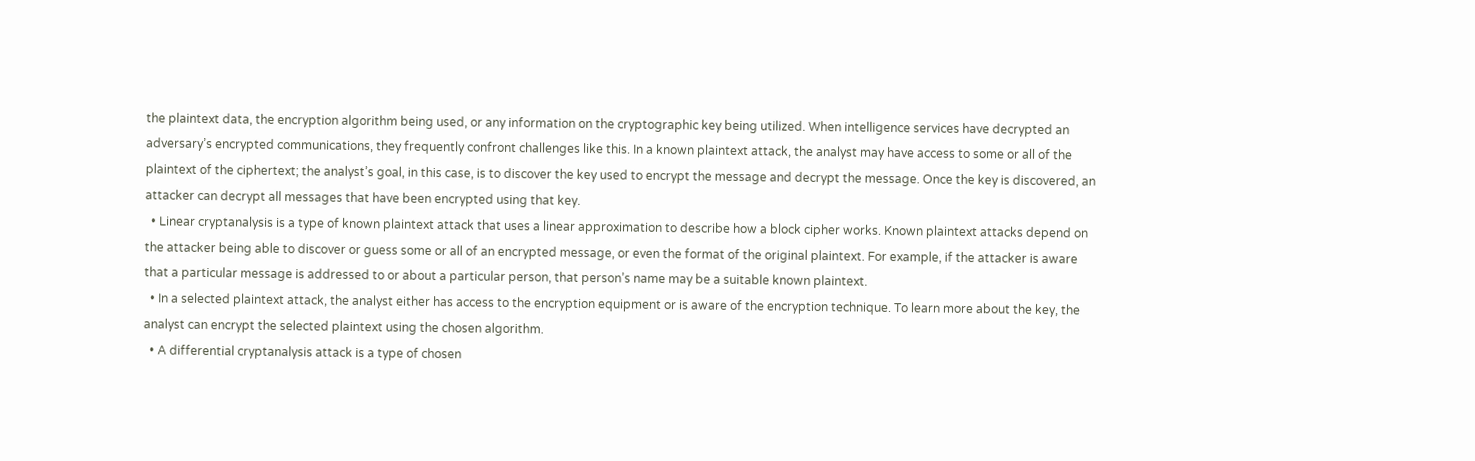the plaintext data, the encryption algorithm being used, or any information on the cryptographic key being utilized. When intelligence services have decrypted an adversary’s encrypted communications, they frequently confront challenges like this. In a known plaintext attack, the analyst may have access to some or all of the plaintext of the ciphertext; the analyst’s goal, in this case, is to discover the key used to encrypt the message and decrypt the message. Once the key is discovered, an attacker can decrypt all messages that have been encrypted using that key.
  • Linear cryptanalysis is a type of known plaintext attack that uses a linear approximation to describe how a block cipher works. Known plaintext attacks depend on the attacker being able to discover or guess some or all of an encrypted message, or even the format of the original plaintext. For example, if the attacker is aware that a particular message is addressed to or about a particular person, that person’s name may be a suitable known plaintext.
  • In a selected plaintext attack, the analyst either has access to the encryption equipment or is aware of the encryption technique. To learn more about the key, the analyst can encrypt the selected plaintext using the chosen algorithm.
  • A differential cryptanalysis attack is a type of chosen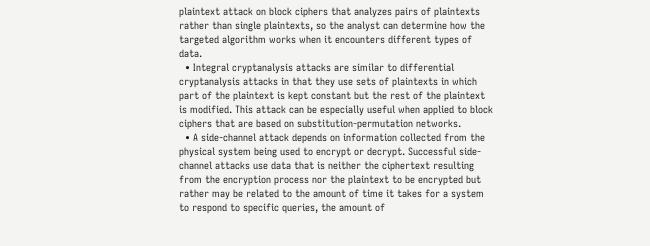plaintext attack on block ciphers that analyzes pairs of plaintexts rather than single plaintexts, so the analyst can determine how the targeted algorithm works when it encounters different types of data.
  • Integral cryptanalysis attacks are similar to differential cryptanalysis attacks in that they use sets of plaintexts in which part of the plaintext is kept constant but the rest of the plaintext is modified. This attack can be especially useful when applied to block ciphers that are based on substitution-permutation networks.
  • A side-channel attack depends on information collected from the physical system being used to encrypt or decrypt. Successful side-channel attacks use data that is neither the ciphertext resulting from the encryption process nor the plaintext to be encrypted but rather may be related to the amount of time it takes for a system to respond to specific queries, the amount of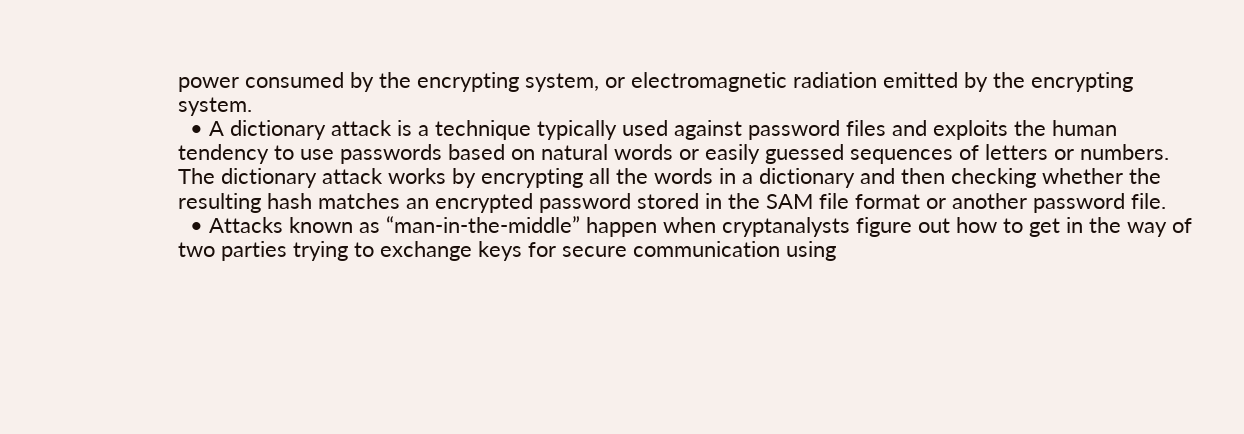power consumed by the encrypting system, or electromagnetic radiation emitted by the encrypting system.
  • A dictionary attack is a technique typically used against password files and exploits the human tendency to use passwords based on natural words or easily guessed sequences of letters or numbers. The dictionary attack works by encrypting all the words in a dictionary and then checking whether the resulting hash matches an encrypted password stored in the SAM file format or another password file.
  • Attacks known as “man-in-the-middle” happen when cryptanalysts figure out how to get in the way of two parties trying to exchange keys for secure communication using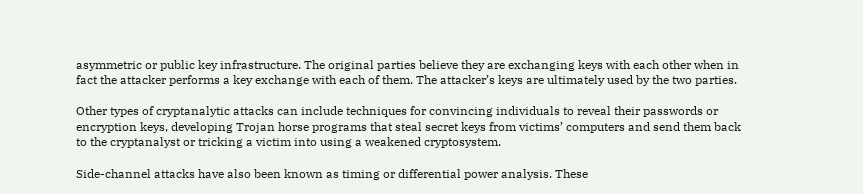asymmetric or public key infrastructure. The original parties believe they are exchanging keys with each other when in fact the attacker performs a key exchange with each of them. The attacker’s keys are ultimately used by the two parties.

Other types of cryptanalytic attacks can include techniques for convincing individuals to reveal their passwords or encryption keys, developing Trojan horse programs that steal secret keys from victims’ computers and send them back to the cryptanalyst or tricking a victim into using a weakened cryptosystem.

Side-channel attacks have also been known as timing or differential power analysis. These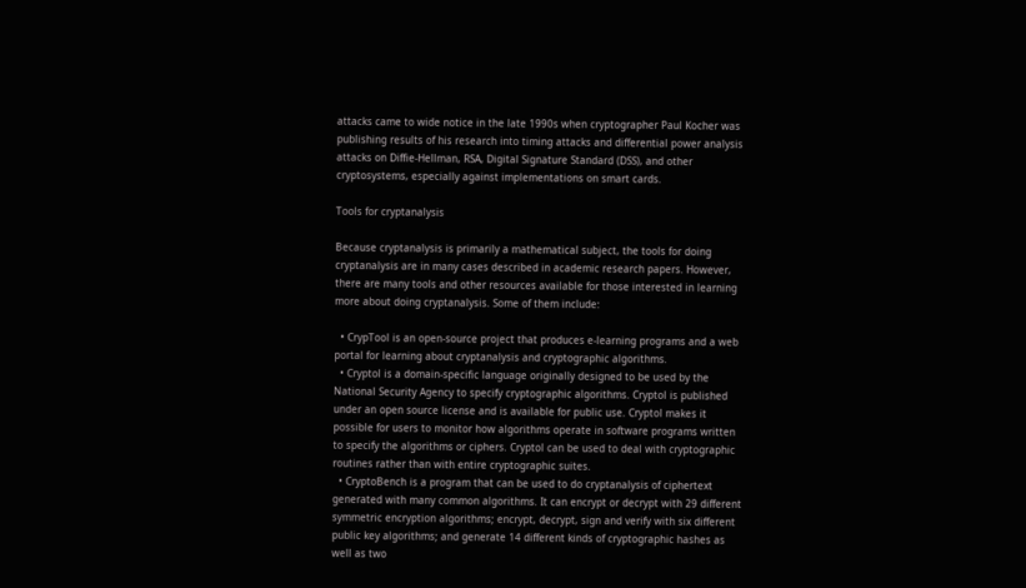attacks came to wide notice in the late 1990s when cryptographer Paul Kocher was publishing results of his research into timing attacks and differential power analysis attacks on Diffie-Hellman, RSA, Digital Signature Standard (DSS), and other cryptosystems, especially against implementations on smart cards.

Tools for cryptanalysis

Because cryptanalysis is primarily a mathematical subject, the tools for doing cryptanalysis are in many cases described in academic research papers. However, there are many tools and other resources available for those interested in learning more about doing cryptanalysis. Some of them include:

  • CrypTool is an open-source project that produces e-learning programs and a web portal for learning about cryptanalysis and cryptographic algorithms.
  • Cryptol is a domain-specific language originally designed to be used by the National Security Agency to specify cryptographic algorithms. Cryptol is published under an open source license and is available for public use. Cryptol makes it possible for users to monitor how algorithms operate in software programs written to specify the algorithms or ciphers. Cryptol can be used to deal with cryptographic routines rather than with entire cryptographic suites.
  • CryptoBench is a program that can be used to do cryptanalysis of ciphertext generated with many common algorithms. It can encrypt or decrypt with 29 different symmetric encryption algorithms; encrypt, decrypt, sign and verify with six different public key algorithms; and generate 14 different kinds of cryptographic hashes as well as two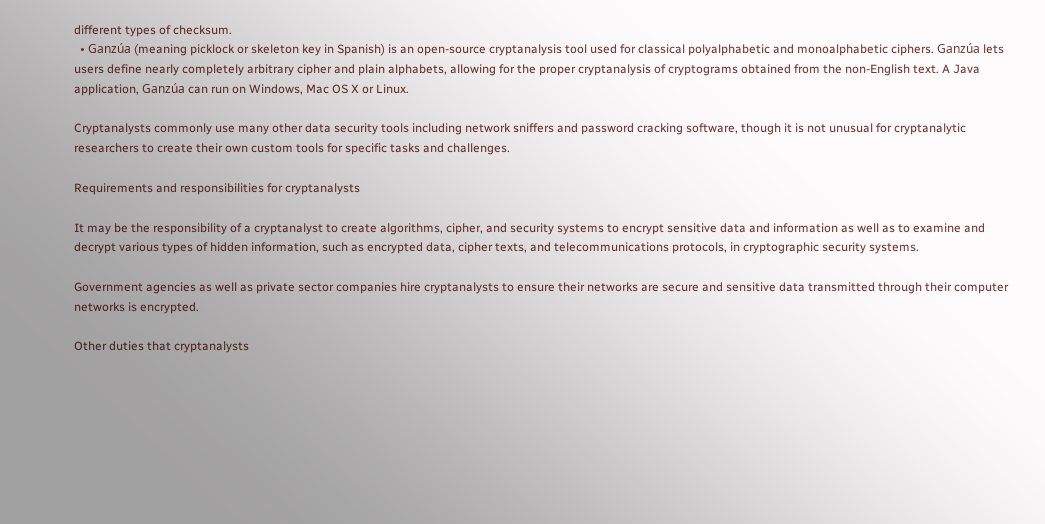different types of checksum.
  • Ganzúa (meaning picklock or skeleton key in Spanish) is an open-source cryptanalysis tool used for classical polyalphabetic and monoalphabetic ciphers. Ganzúa lets users define nearly completely arbitrary cipher and plain alphabets, allowing for the proper cryptanalysis of cryptograms obtained from the non-English text. A Java application, Ganzúa can run on Windows, Mac OS X or Linux.

Cryptanalysts commonly use many other data security tools including network sniffers and password cracking software, though it is not unusual for cryptanalytic researchers to create their own custom tools for specific tasks and challenges.

Requirements and responsibilities for cryptanalysts

It may be the responsibility of a cryptanalyst to create algorithms, cipher, and security systems to encrypt sensitive data and information as well as to examine and decrypt various types of hidden information, such as encrypted data, cipher texts, and telecommunications protocols, in cryptographic security systems.

Government agencies as well as private sector companies hire cryptanalysts to ensure their networks are secure and sensitive data transmitted through their computer networks is encrypted.

Other duties that cryptanalysts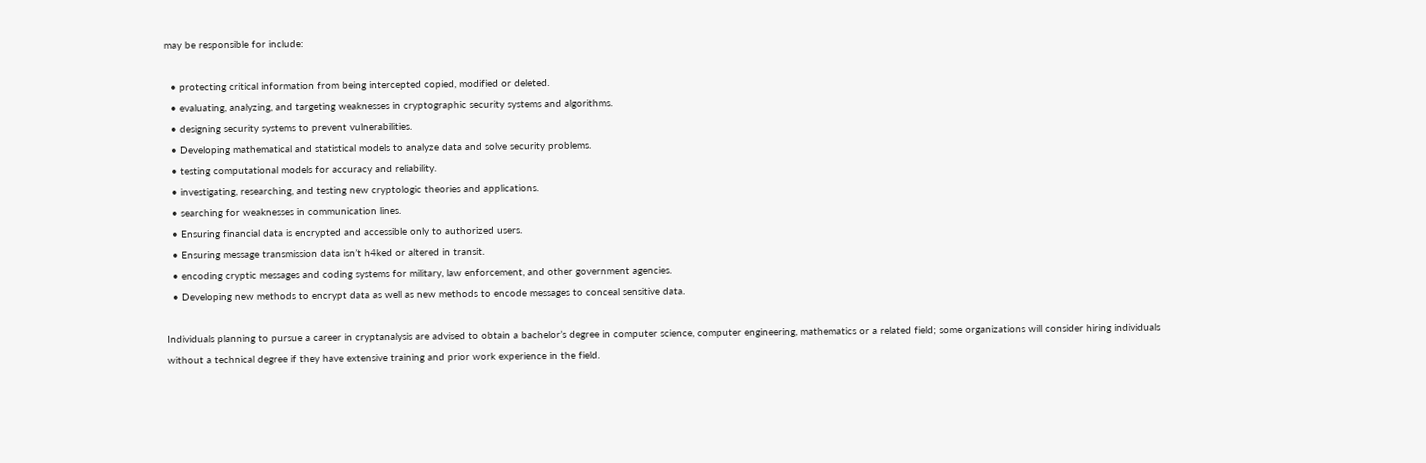may be responsible for include:

  • protecting critical information from being intercepted copied, modified or deleted.
  • evaluating, analyzing, and targeting weaknesses in cryptographic security systems and algorithms.
  • designing security systems to prevent vulnerabilities.
  • Developing mathematical and statistical models to analyze data and solve security problems.
  • testing computational models for accuracy and reliability.
  • investigating, researching, and testing new cryptologic theories and applications.
  • searching for weaknesses in communication lines.
  • Ensuring financial data is encrypted and accessible only to authorized users.
  • Ensuring message transmission data isn’t h4ked or altered in transit.
  • encoding cryptic messages and coding systems for military, law enforcement, and other government agencies.
  • Developing new methods to encrypt data as well as new methods to encode messages to conceal sensitive data.

Individuals planning to pursue a career in cryptanalysis are advised to obtain a bachelor’s degree in computer science, computer engineering, mathematics or a related field; some organizations will consider hiring individuals without a technical degree if they have extensive training and prior work experience in the field.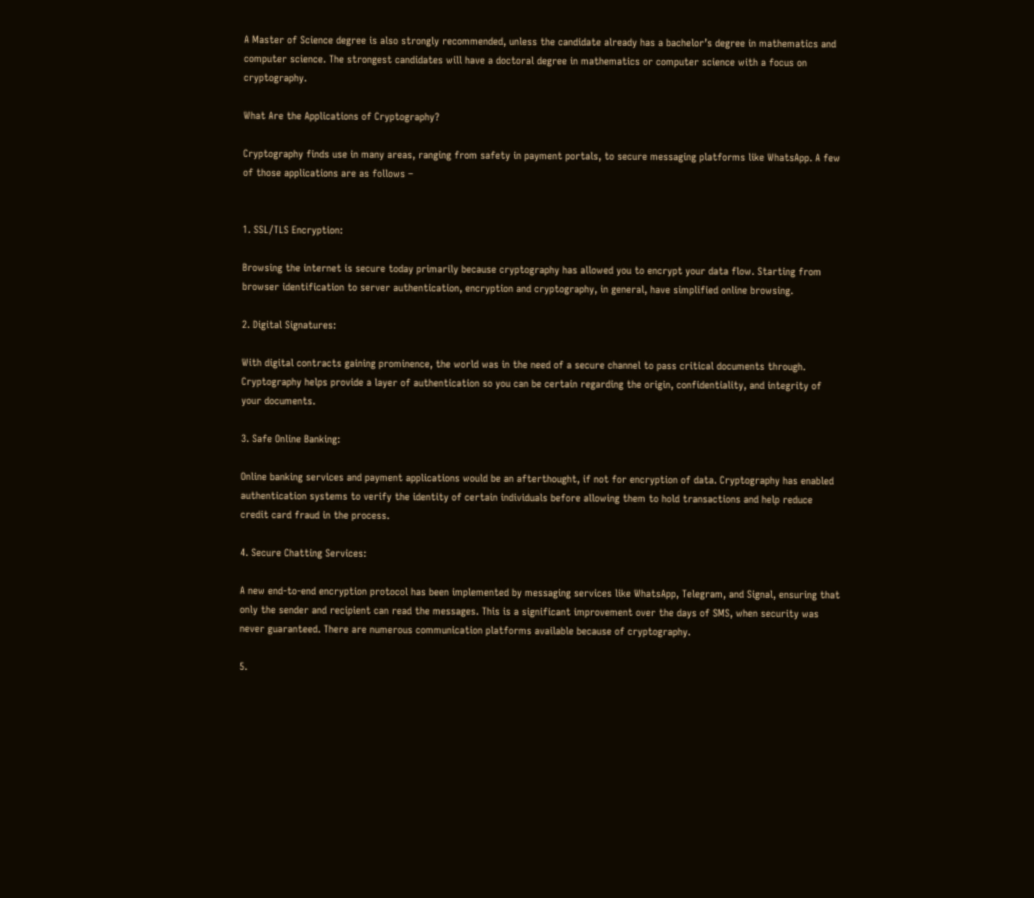A Master of Science degree is also strongly recommended, unless the candidate already has a bachelor’s degree in mathematics and computer science. The strongest candidates will have a doctoral degree in mathematics or computer science with a focus on cryptography.

What Are the Applications of Cryptography?

Cryptography finds use in many areas, ranging from safety in payment portals, to secure messaging platforms like WhatsApp. A few of those applications are as follows –


1. SSL/TLS Encryption:

Browsing the internet is secure today primarily because cryptography has allowed you to encrypt your data flow. Starting from browser identification to server authentication, encryption and cryptography, in general, have simplified online browsing.

2. Digital Signatures:

With digital contracts gaining prominence, the world was in the need of a secure channel to pass critical documents through. Cryptography helps provide a layer of authentication so you can be certain regarding the origin, confidentiality, and integrity of your documents.

3. Safe Online Banking:

Online banking services and payment applications would be an afterthought, if not for encryption of data. Cryptography has enabled authentication systems to verify the identity of certain individuals before allowing them to hold transactions and help reduce credit card fraud in the process.

4. Secure Chatting Services:

A new end-to-end encryption protocol has been implemented by messaging services like WhatsApp, Telegram, and Signal, ensuring that only the sender and recipient can read the messages. This is a significant improvement over the days of SMS, when security was never guaranteed. There are numerous communication platforms available because of cryptography.

5.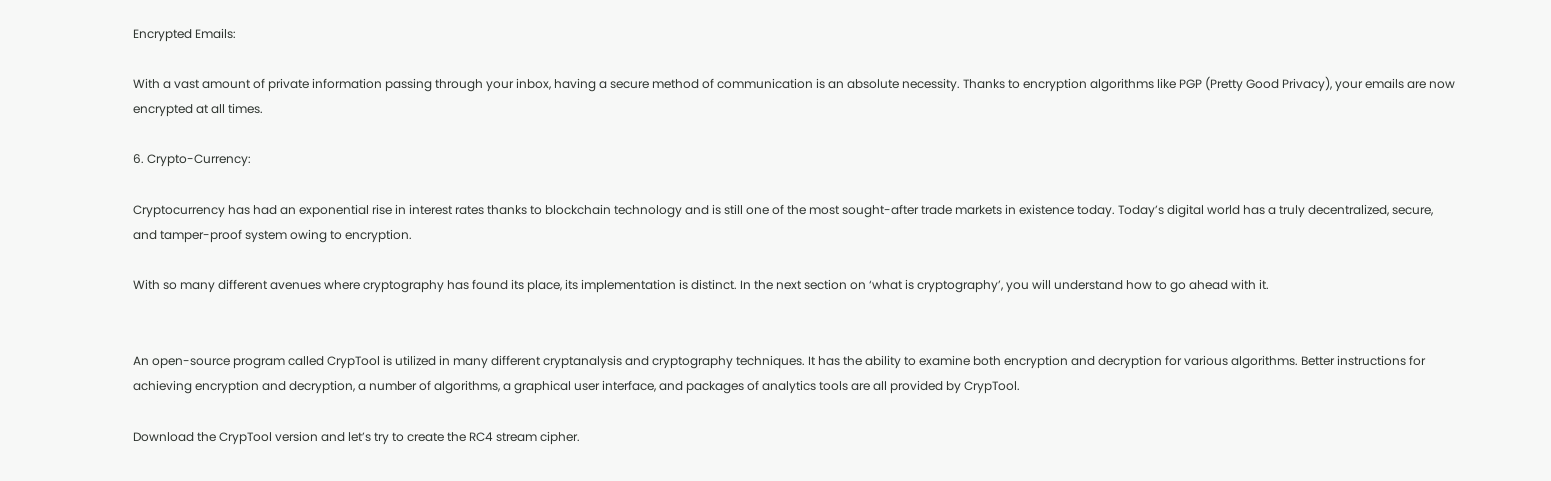Encrypted Emails:

With a vast amount of private information passing through your inbox, having a secure method of communication is an absolute necessity. Thanks to encryption algorithms like PGP (Pretty Good Privacy), your emails are now encrypted at all times.

6. Crypto-Currency:

Cryptocurrency has had an exponential rise in interest rates thanks to blockchain technology and is still one of the most sought-after trade markets in existence today. Today’s digital world has a truly decentralized, secure, and tamper-proof system owing to encryption.

With so many different avenues where cryptography has found its place, its implementation is distinct. In the next section on ‘what is cryptography’, you will understand how to go ahead with it.


An open-source program called CrypTool is utilized in many different cryptanalysis and cryptography techniques. It has the ability to examine both encryption and decryption for various algorithms. Better instructions for achieving encryption and decryption, a number of algorithms, a graphical user interface, and packages of analytics tools are all provided by CrypTool.

Download the CrypTool version and let’s try to create the RC4 stream cipher.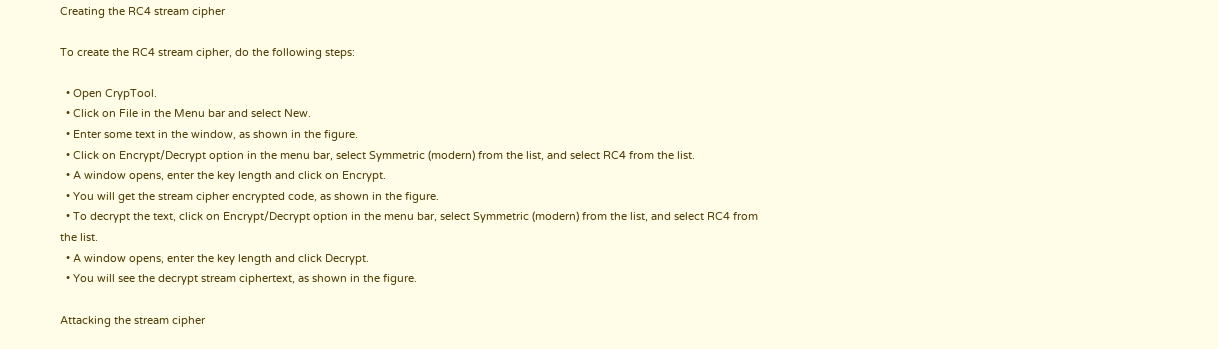Creating the RC4 stream cipher

To create the RC4 stream cipher, do the following steps:

  • Open CrypTool.
  • Click on File in the Menu bar and select New.
  • Enter some text in the window, as shown in the figure.
  • Click on Encrypt/Decrypt option in the menu bar, select Symmetric (modern) from the list, and select RC4 from the list.
  • A window opens, enter the key length and click on Encrypt.
  • You will get the stream cipher encrypted code, as shown in the figure.
  • To decrypt the text, click on Encrypt/Decrypt option in the menu bar, select Symmetric (modern) from the list, and select RC4 from the list.
  • A window opens, enter the key length and click Decrypt.
  • You will see the decrypt stream ciphertext, as shown in the figure.

Attacking the stream cipher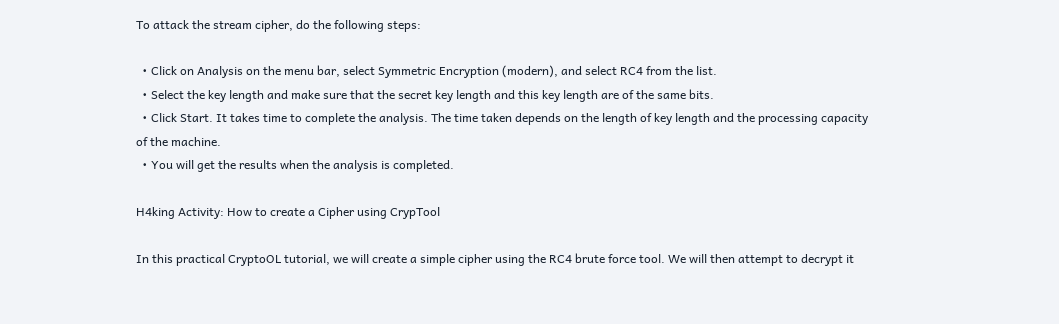To attack the stream cipher, do the following steps:

  • Click on Analysis on the menu bar, select Symmetric Encryption (modern), and select RC4 from the list.
  • Select the key length and make sure that the secret key length and this key length are of the same bits.
  • Click Start. It takes time to complete the analysis. The time taken depends on the length of key length and the processing capacity of the machine.
  • You will get the results when the analysis is completed.

H4king Activity: How to create a Cipher using CrypTool

In this practical CryptoOL tutorial, we will create a simple cipher using the RC4 brute force tool. We will then attempt to decrypt it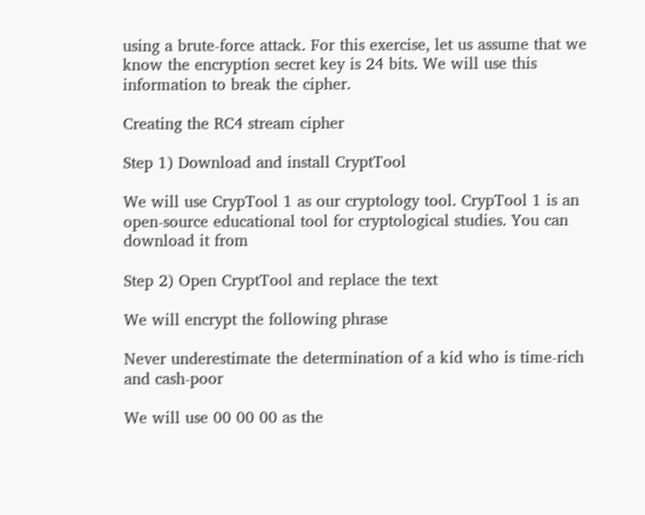using a brute-force attack. For this exercise, let us assume that we know the encryption secret key is 24 bits. We will use this information to break the cipher.

Creating the RC4 stream cipher

Step 1) Download and install CryptTool

We will use CrypTool 1 as our cryptology tool. CrypTool 1 is an open-source educational tool for cryptological studies. You can download it from

Step 2) Open CryptTool and replace the text

We will encrypt the following phrase

Never underestimate the determination of a kid who is time-rich and cash-poor

We will use 00 00 00 as the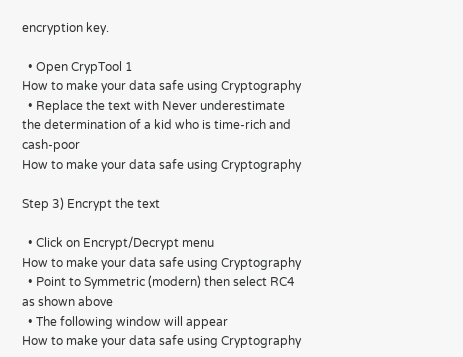encryption key.

  • Open CrypTool 1
How to make your data safe using Cryptography
  • Replace the text with Never underestimate the determination of a kid who is time-rich and cash-poor
How to make your data safe using Cryptography

Step 3) Encrypt the text

  • Click on Encrypt/Decrypt menu
How to make your data safe using Cryptography
  • Point to Symmetric (modern) then select RC4 as shown above
  • The following window will appear
How to make your data safe using Cryptography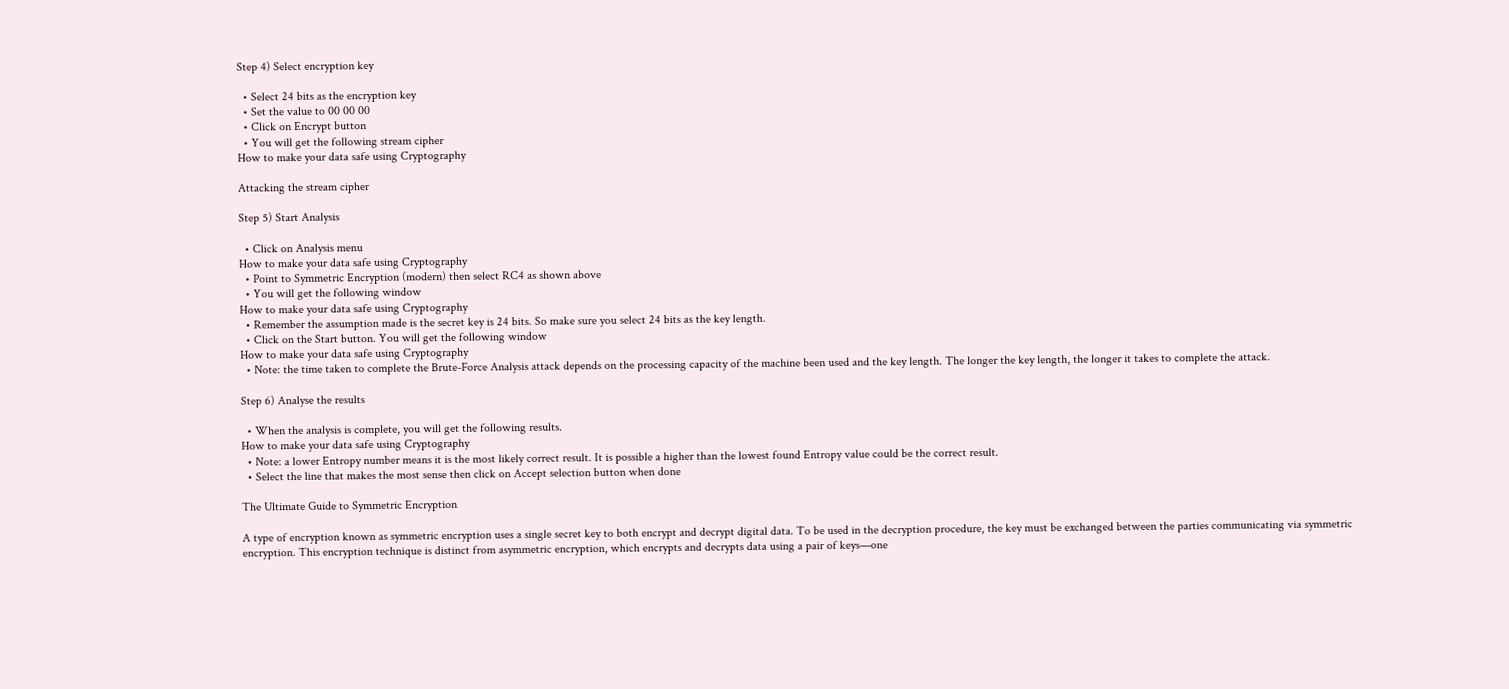Step 4) Select encryption key

  • Select 24 bits as the encryption key
  • Set the value to 00 00 00
  • Click on Encrypt button
  • You will get the following stream cipher
How to make your data safe using Cryptography

Attacking the stream cipher

Step 5) Start Analysis

  • Click on Analysis menu
How to make your data safe using Cryptography
  • Point to Symmetric Encryption (modern) then select RC4 as shown above
  • You will get the following window
How to make your data safe using Cryptography
  • Remember the assumption made is the secret key is 24 bits. So make sure you select 24 bits as the key length.
  • Click on the Start button. You will get the following window
How to make your data safe using Cryptography
  • Note: the time taken to complete the Brute-Force Analysis attack depends on the processing capacity of the machine been used and the key length. The longer the key length, the longer it takes to complete the attack.

Step 6) Analyse the results

  • When the analysis is complete, you will get the following results.
How to make your data safe using Cryptography
  • Note: a lower Entropy number means it is the most likely correct result. It is possible a higher than the lowest found Entropy value could be the correct result.
  • Select the line that makes the most sense then click on Accept selection button when done

The Ultimate Guide to Symmetric Encryption

A type of encryption known as symmetric encryption uses a single secret key to both encrypt and decrypt digital data. To be used in the decryption procedure, the key must be exchanged between the parties communicating via symmetric encryption. This encryption technique is distinct from asymmetric encryption, which encrypts and decrypts data using a pair of keys—one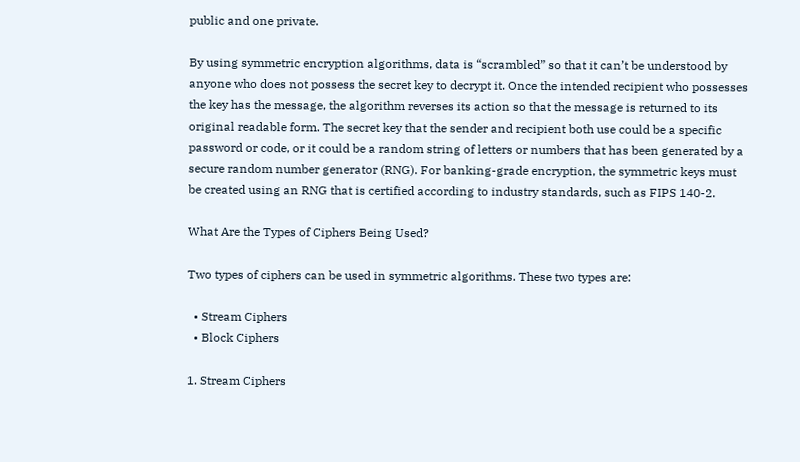public and one private.

By using symmetric encryption algorithms, data is “scrambled” so that it can’t be understood by anyone who does not possess the secret key to decrypt it. Once the intended recipient who possesses the key has the message, the algorithm reverses its action so that the message is returned to its original readable form. The secret key that the sender and recipient both use could be a specific password or code, or it could be a random string of letters or numbers that has been generated by a secure random number generator (RNG). For banking-grade encryption, the symmetric keys must be created using an RNG that is certified according to industry standards, such as FIPS 140-2.

What Are the Types of Ciphers Being Used?

Two types of ciphers can be used in symmetric algorithms. These two types are:

  • Stream Ciphers
  • Block Ciphers

1. Stream Ciphers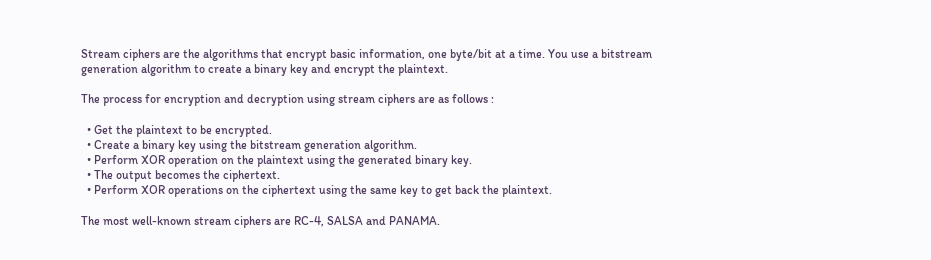Stream ciphers are the algorithms that encrypt basic information, one byte/bit at a time. You use a bitstream generation algorithm to create a binary key and encrypt the plaintext.

The process for encryption and decryption using stream ciphers are as follows :

  • Get the plaintext to be encrypted.
  • Create a binary key using the bitstream generation algorithm.
  • Perform XOR operation on the plaintext using the generated binary key.
  • The output becomes the ciphertext.
  • Perform XOR operations on the ciphertext using the same key to get back the plaintext.

The most well-known stream ciphers are RC-4, SALSA and PANAMA.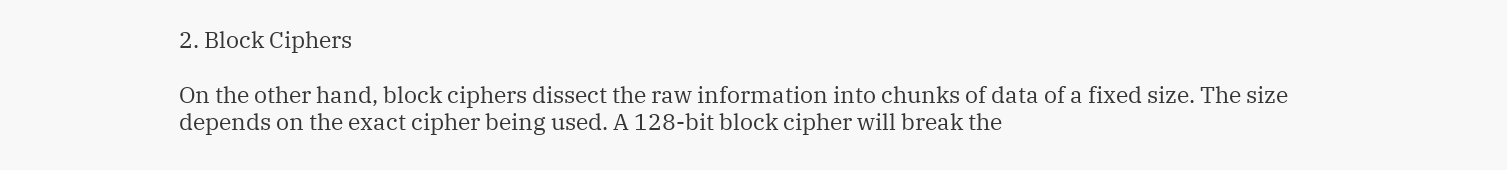2. Block Ciphers

On the other hand, block ciphers dissect the raw information into chunks of data of a fixed size. The size depends on the exact cipher being used. A 128-bit block cipher will break the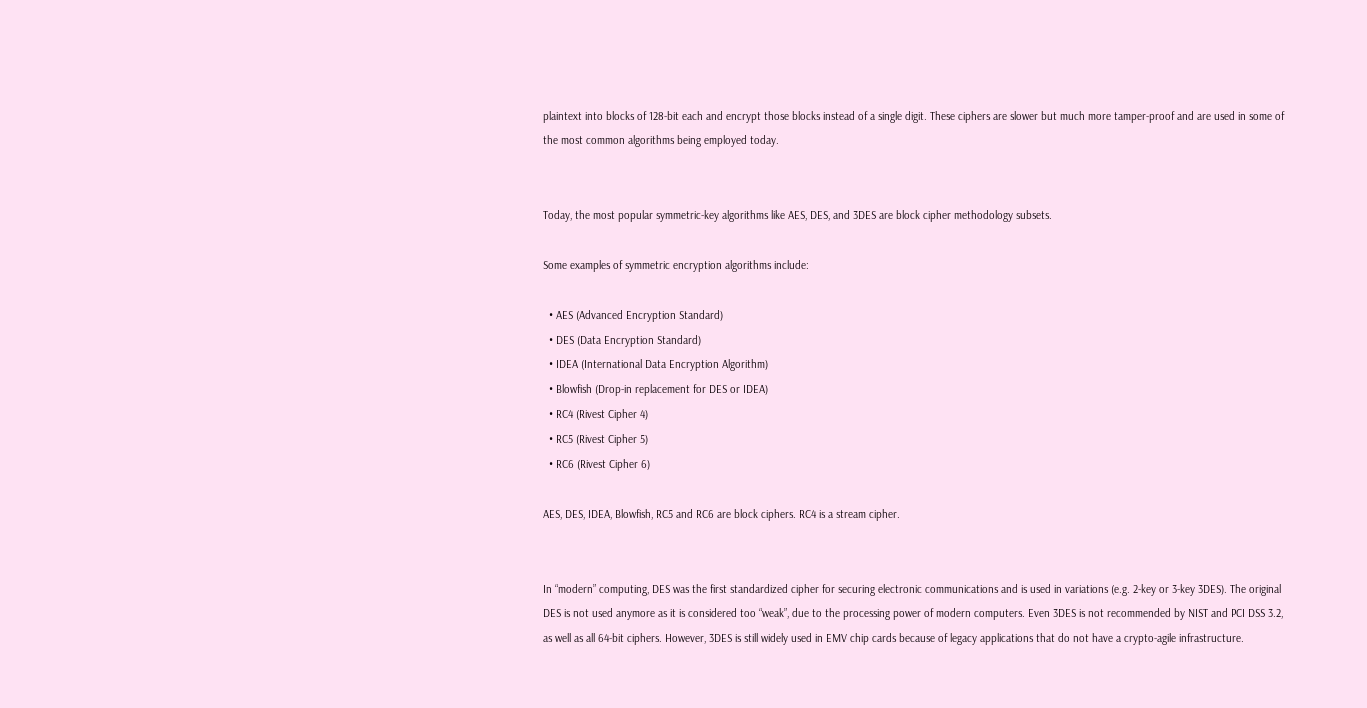plaintext into blocks of 128-bit each and encrypt those blocks instead of a single digit. These ciphers are slower but much more tamper-proof and are used in some of the most common algorithms being employed today.


Today, the most popular symmetric-key algorithms like AES, DES, and 3DES are block cipher methodology subsets.

Some examples of symmetric encryption algorithms include:

  • AES (Advanced Encryption Standard)
  • DES (Data Encryption Standard)
  • IDEA (International Data Encryption Algorithm)
  • Blowfish (Drop-in replacement for DES or IDEA)
  • RC4 (Rivest Cipher 4)
  • RC5 (Rivest Cipher 5)
  • RC6 (Rivest Cipher 6)

AES, DES, IDEA, Blowfish, RC5 and RC6 are block ciphers. RC4 is a stream cipher.


In “modern” computing, DES was the first standardized cipher for securing electronic communications and is used in variations (e.g. 2-key or 3-key 3DES). The original DES is not used anymore as it is considered too “weak”, due to the processing power of modern computers. Even 3DES is not recommended by NIST and PCI DSS 3.2, as well as all 64-bit ciphers. However, 3DES is still widely used in EMV chip cards because of legacy applications that do not have a crypto-agile infrastructure.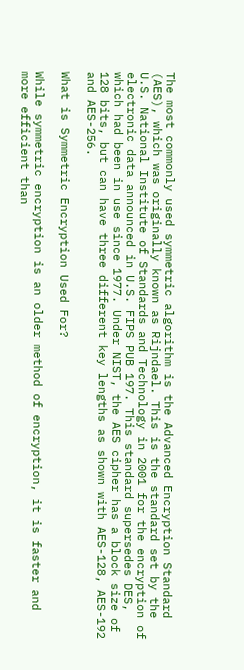The most commonly used symmetric algorithm is the Advanced Encryption Standard (AES), which was originally known as Rijndael. This is the standard set by the U.S. National Institute of Standards and Technology in 2001 for the encryption of electronic data announced in U.S. FIPS PUB 197. This standard supersedes DES, which had been in use since 1977. Under NIST, the AES cipher has a block size of 128 bits, but can have three different key lengths as shown with AES-128, AES-192 and AES-256.

What is Symmetric Encryption Used For?

While symmetric encryption is an older method of encryption, it is faster and more efficient than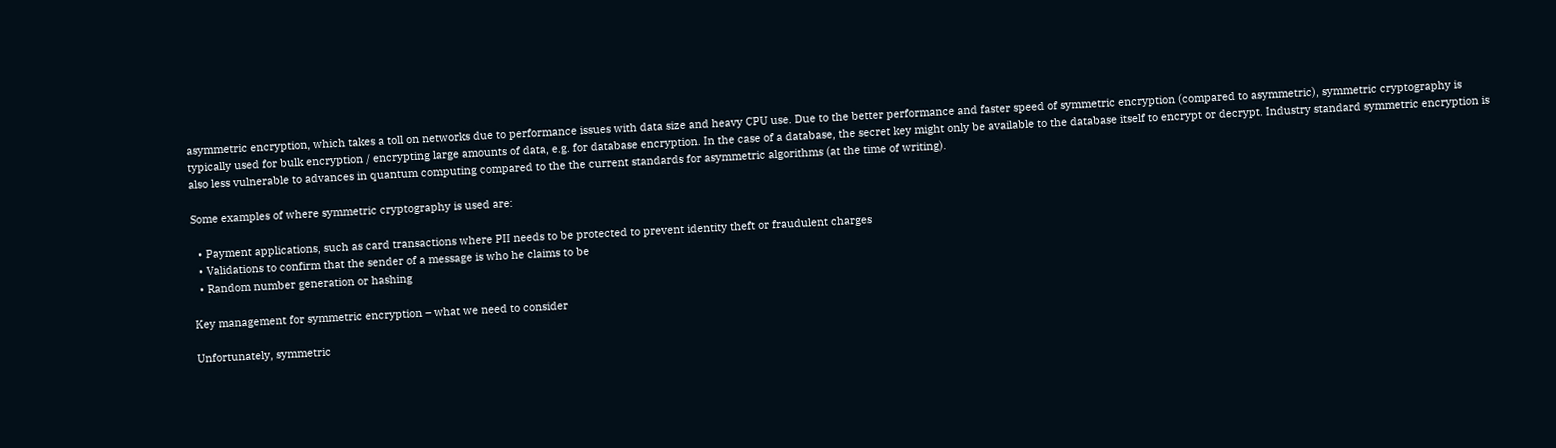asymmetric encryption, which takes a toll on networks due to performance issues with data size and heavy CPU use. Due to the better performance and faster speed of symmetric encryption (compared to asymmetric), symmetric cryptography is typically used for bulk encryption / encrypting large amounts of data, e.g. for database encryption. In the case of a database, the secret key might only be available to the database itself to encrypt or decrypt. Industry standard symmetric encryption is also less vulnerable to advances in quantum computing compared to the the current standards for asymmetric algorithms (at the time of writing).

Some examples of where symmetric cryptography is used are:

  • Payment applications, such as card transactions where PII needs to be protected to prevent identity theft or fraudulent charges
  • Validations to confirm that the sender of a message is who he claims to be
  • Random number generation or hashing

Key management for symmetric encryption – what we need to consider

Unfortunately, symmetric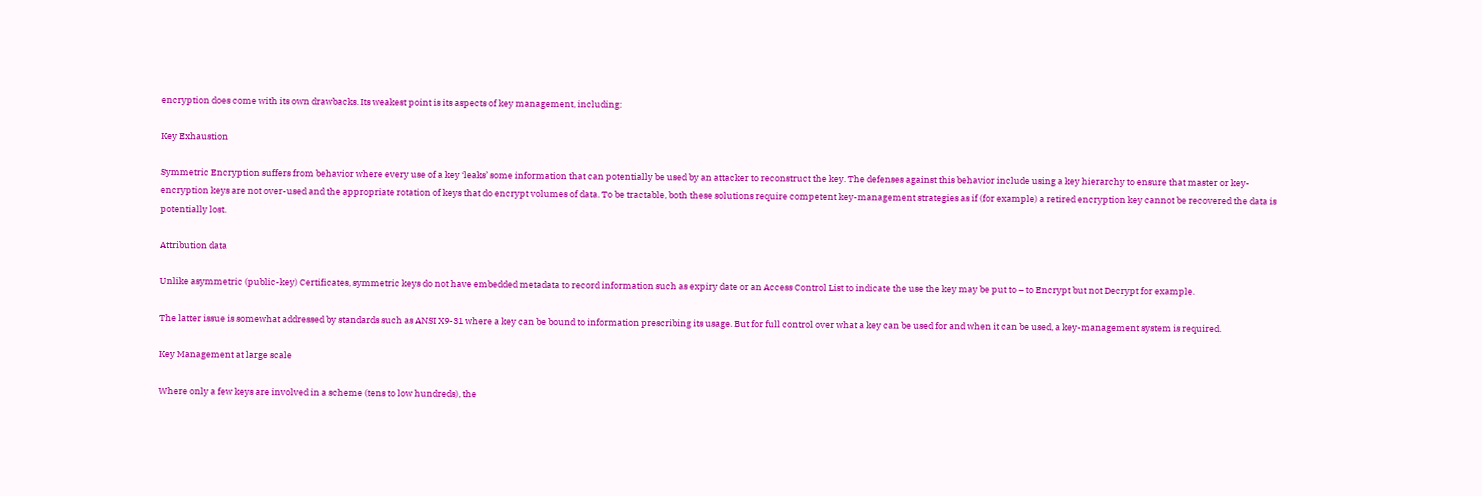encryption does come with its own drawbacks. Its weakest point is its aspects of key management, including:

Key Exhaustion

Symmetric Encryption suffers from behavior where every use of a key ‘leaks’ some information that can potentially be used by an attacker to reconstruct the key. The defenses against this behavior include using a key hierarchy to ensure that master or key-encryption keys are not over-used and the appropriate rotation of keys that do encrypt volumes of data. To be tractable, both these solutions require competent key-management strategies as if (for example) a retired encryption key cannot be recovered the data is potentially lost.

Attribution data

Unlike asymmetric (public-key) Certificates, symmetric keys do not have embedded metadata to record information such as expiry date or an Access Control List to indicate the use the key may be put to – to Encrypt but not Decrypt for example.

The latter issue is somewhat addressed by standards such as ANSI X9-31 where a key can be bound to information prescribing its usage. But for full control over what a key can be used for and when it can be used, a key-management system is required.

Key Management at large scale

Where only a few keys are involved in a scheme (tens to low hundreds), the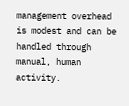management overhead is modest and can be handled through manual, human activity.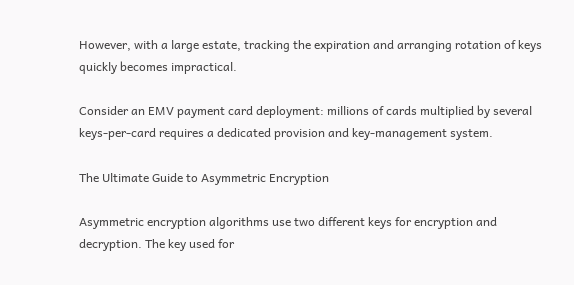However, with a large estate, tracking the expiration and arranging rotation of keys quickly becomes impractical.

Consider an EMV payment card deployment: millions of cards multiplied by several keys-per-card requires a dedicated provision and key-management system.

The Ultimate Guide to Asymmetric Encryption

Asymmetric encryption algorithms use two different keys for encryption and decryption. The key used for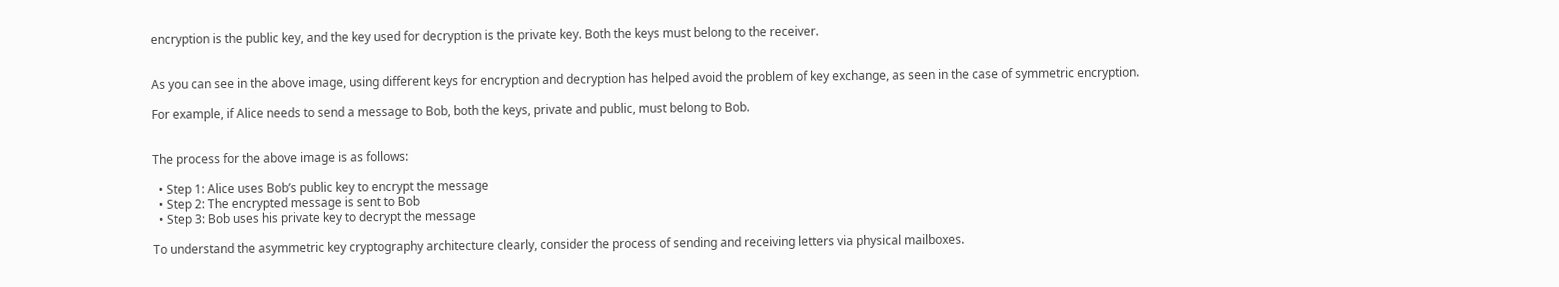encryption is the public key, and the key used for decryption is the private key. Both the keys must belong to the receiver.


As you can see in the above image, using different keys for encryption and decryption has helped avoid the problem of key exchange, as seen in the case of symmetric encryption.

For example, if Alice needs to send a message to Bob, both the keys, private and public, must belong to Bob.


The process for the above image is as follows:

  • Step 1: Alice uses Bob’s public key to encrypt the message
  • Step 2: The encrypted message is sent to Bob
  • Step 3: Bob uses his private key to decrypt the message

To understand the asymmetric key cryptography architecture clearly, consider the process of sending and receiving letters via physical mailboxes.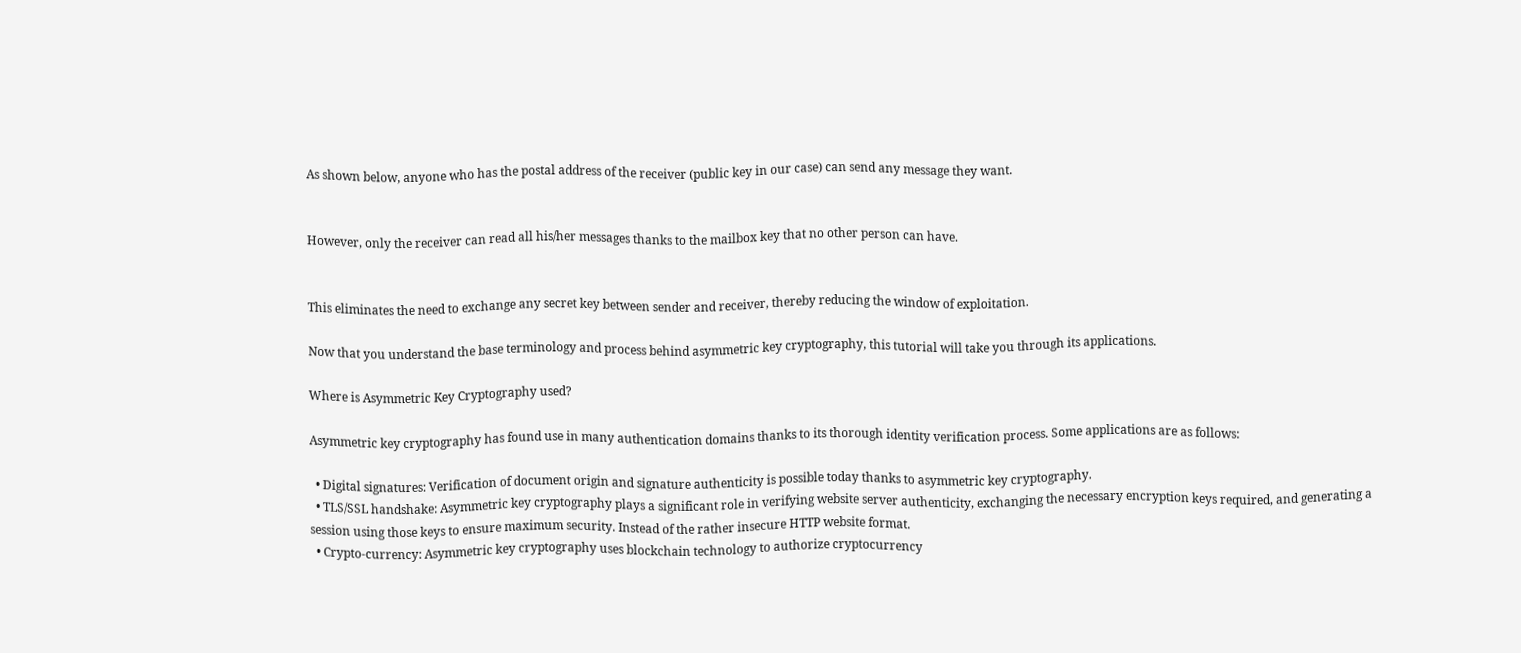As shown below, anyone who has the postal address of the receiver (public key in our case) can send any message they want.


However, only the receiver can read all his/her messages thanks to the mailbox key that no other person can have.


This eliminates the need to exchange any secret key between sender and receiver, thereby reducing the window of exploitation.

Now that you understand the base terminology and process behind asymmetric key cryptography, this tutorial will take you through its applications.

Where is Asymmetric Key Cryptography used?

Asymmetric key cryptography has found use in many authentication domains thanks to its thorough identity verification process. Some applications are as follows:

  • Digital signatures: Verification of document origin and signature authenticity is possible today thanks to asymmetric key cryptography.
  • TLS/SSL handshake: Asymmetric key cryptography plays a significant role in verifying website server authenticity, exchanging the necessary encryption keys required, and generating a session using those keys to ensure maximum security. Instead of the rather insecure HTTP website format.
  • Crypto-currency: Asymmetric key cryptography uses blockchain technology to authorize cryptocurrency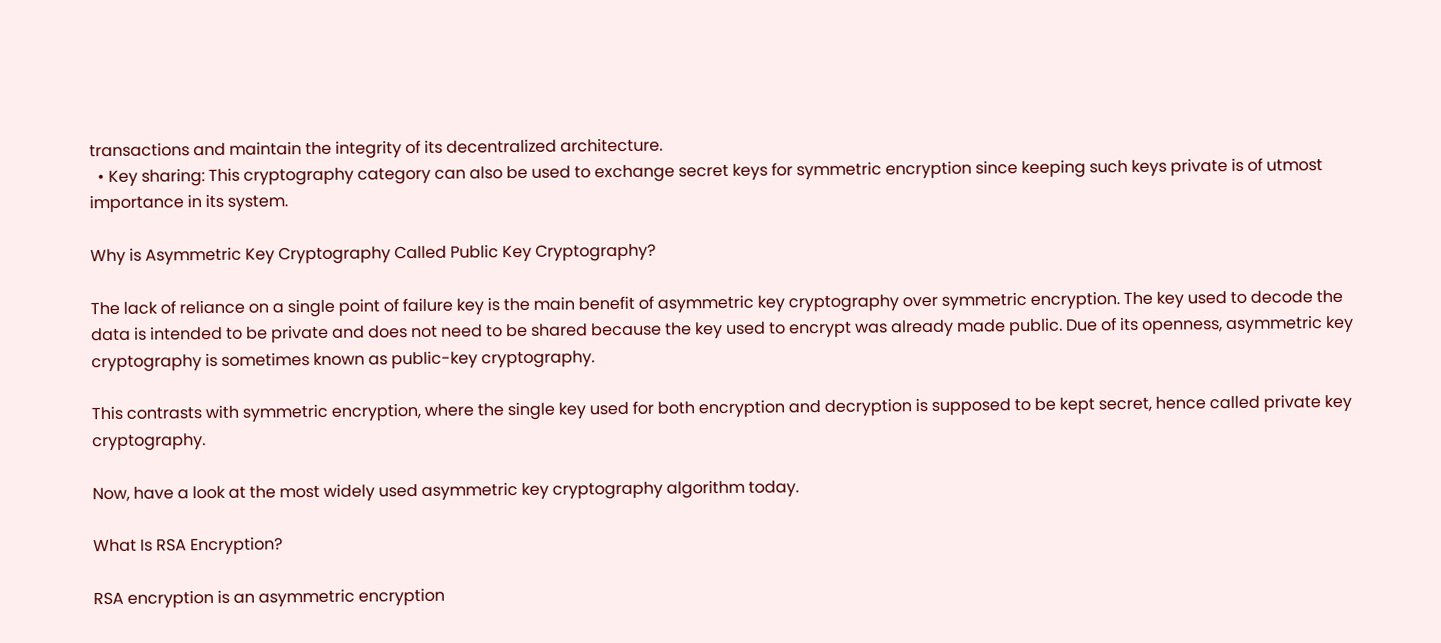transactions and maintain the integrity of its decentralized architecture.
  • Key sharing: This cryptography category can also be used to exchange secret keys for symmetric encryption since keeping such keys private is of utmost importance in its system.

Why is Asymmetric Key Cryptography Called Public Key Cryptography?

The lack of reliance on a single point of failure key is the main benefit of asymmetric key cryptography over symmetric encryption. The key used to decode the data is intended to be private and does not need to be shared because the key used to encrypt was already made public. Due of its openness, asymmetric key cryptography is sometimes known as public-key cryptography.

This contrasts with symmetric encryption, where the single key used for both encryption and decryption is supposed to be kept secret, hence called private key cryptography.

Now, have a look at the most widely used asymmetric key cryptography algorithm today.

What Is RSA Encryption?

RSA encryption is an asymmetric encryption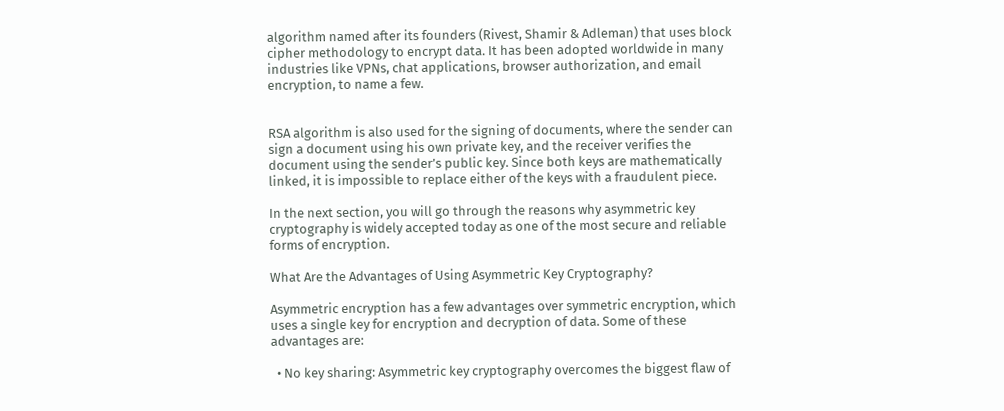algorithm named after its founders (Rivest, Shamir & Adleman) that uses block cipher methodology to encrypt data. It has been adopted worldwide in many industries like VPNs, chat applications, browser authorization, and email encryption, to name a few.


RSA algorithm is also used for the signing of documents, where the sender can sign a document using his own private key, and the receiver verifies the document using the sender’s public key. Since both keys are mathematically linked, it is impossible to replace either of the keys with a fraudulent piece.

In the next section, you will go through the reasons why asymmetric key cryptography is widely accepted today as one of the most secure and reliable forms of encryption.

What Are the Advantages of Using Asymmetric Key Cryptography?

Asymmetric encryption has a few advantages over symmetric encryption, which uses a single key for encryption and decryption of data. Some of these advantages are:

  • No key sharing: Asymmetric key cryptography overcomes the biggest flaw of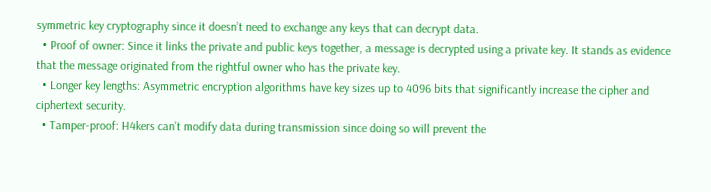symmetric key cryptography since it doesn’t need to exchange any keys that can decrypt data.
  • Proof of owner: Since it links the private and public keys together, a message is decrypted using a private key. It stands as evidence that the message originated from the rightful owner who has the private key.
  • Longer key lengths: Asymmetric encryption algorithms have key sizes up to 4096 bits that significantly increase the cipher and ciphertext security.
  • Tamper-proof: H4kers can’t modify data during transmission since doing so will prevent the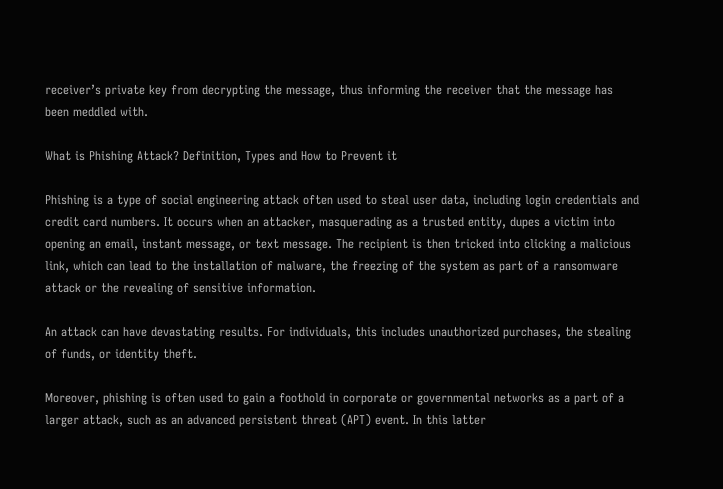receiver’s private key from decrypting the message, thus informing the receiver that the message has been meddled with.

What is Phishing Attack? Definition, Types and How to Prevent it

Phishing is a type of social engineering attack often used to steal user data, including login credentials and credit card numbers. It occurs when an attacker, masquerading as a trusted entity, dupes a victim into opening an email, instant message, or text message. The recipient is then tricked into clicking a malicious link, which can lead to the installation of malware, the freezing of the system as part of a ransomware attack or the revealing of sensitive information.

An attack can have devastating results. For individuals, this includes unauthorized purchases, the stealing of funds, or identity theft.

Moreover, phishing is often used to gain a foothold in corporate or governmental networks as a part of a larger attack, such as an advanced persistent threat (APT) event. In this latter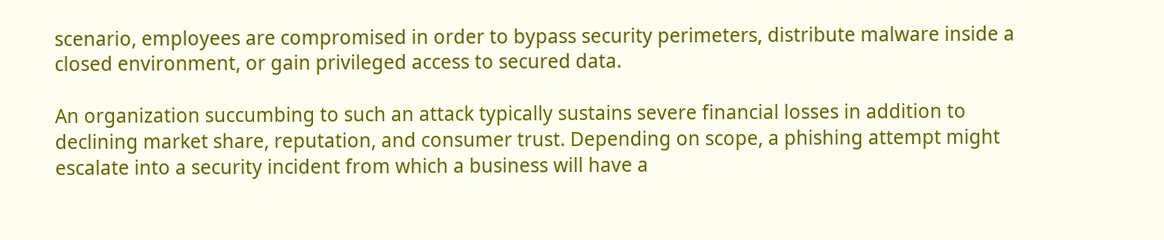scenario, employees are compromised in order to bypass security perimeters, distribute malware inside a closed environment, or gain privileged access to secured data.

An organization succumbing to such an attack typically sustains severe financial losses in addition to declining market share, reputation, and consumer trust. Depending on scope, a phishing attempt might escalate into a security incident from which a business will have a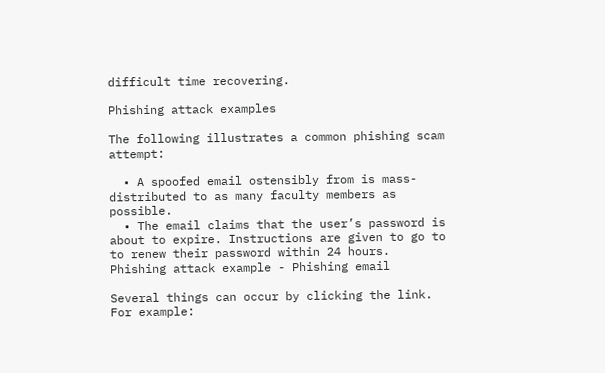difficult time recovering.

Phishing attack examples

The following illustrates a common phishing scam attempt:

  • A spoofed email ostensibly from is mass-distributed to as many faculty members as possible.
  • The email claims that the user’s password is about to expire. Instructions are given to go to to renew their password within 24 hours.
Phishing attack example - Phishing email

Several things can occur by clicking the link. For example: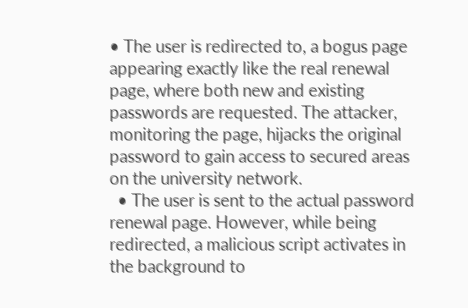• The user is redirected to, a bogus page appearing exactly like the real renewal page, where both new and existing passwords are requested. The attacker, monitoring the page, hijacks the original password to gain access to secured areas on the university network.
  • The user is sent to the actual password renewal page. However, while being redirected, a malicious script activates in the background to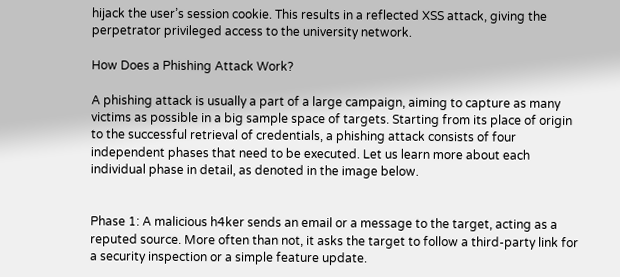hijack the user’s session cookie. This results in a reflected XSS attack, giving the perpetrator privileged access to the university network.

How Does a Phishing Attack Work?

A phishing attack is usually a part of a large campaign, aiming to capture as many victims as possible in a big sample space of targets. Starting from its place of origin to the successful retrieval of credentials, a phishing attack consists of four independent phases that need to be executed. Let us learn more about each individual phase in detail, as denoted in the image below.


Phase 1: A malicious h4ker sends an email or a message to the target, acting as a reputed source. More often than not, it asks the target to follow a third-party link for a security inspection or a simple feature update.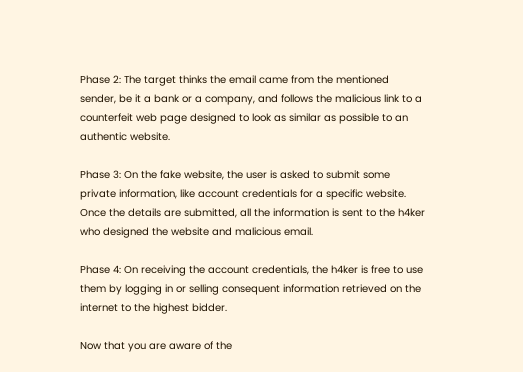Phase 2: The target thinks the email came from the mentioned sender, be it a bank or a company, and follows the malicious link to a counterfeit web page designed to look as similar as possible to an authentic website.

Phase 3: On the fake website, the user is asked to submit some private information, like account credentials for a specific website. Once the details are submitted, all the information is sent to the h4ker who designed the website and malicious email.

Phase 4: On receiving the account credentials, the h4ker is free to use them by logging in or selling consequent information retrieved on the internet to the highest bidder.

Now that you are aware of the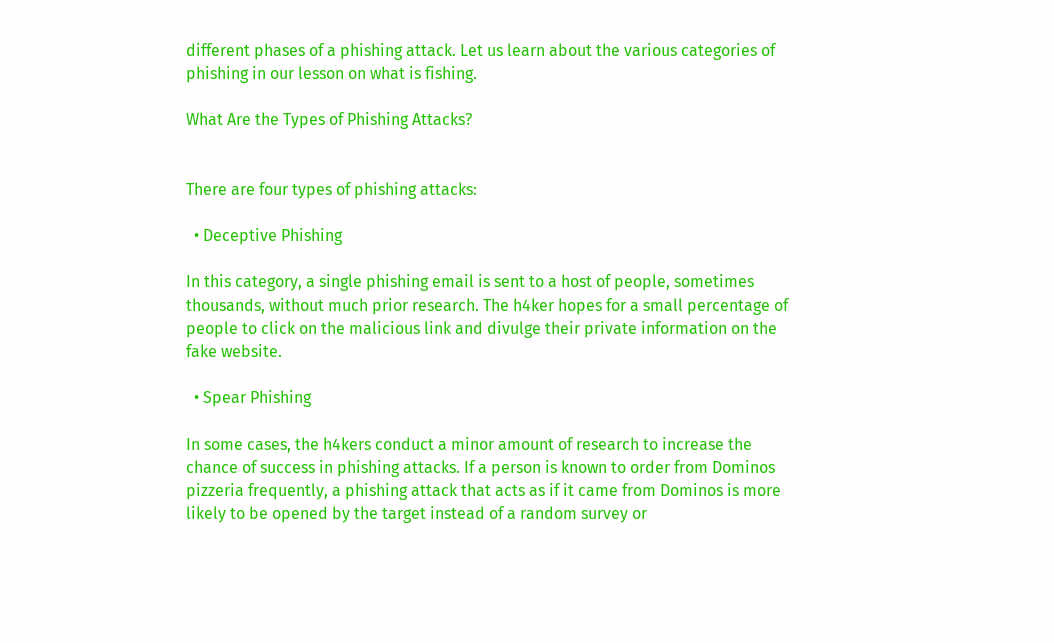different phases of a phishing attack. Let us learn about the various categories of phishing in our lesson on what is fishing.

What Are the Types of Phishing Attacks?


There are four types of phishing attacks:

  • Deceptive Phishing

In this category, a single phishing email is sent to a host of people, sometimes thousands, without much prior research. The h4ker hopes for a small percentage of people to click on the malicious link and divulge their private information on the fake website.

  • Spear Phishing

In some cases, the h4kers conduct a minor amount of research to increase the chance of success in phishing attacks. If a person is known to order from Dominos pizzeria frequently, a phishing attack that acts as if it came from Dominos is more likely to be opened by the target instead of a random survey or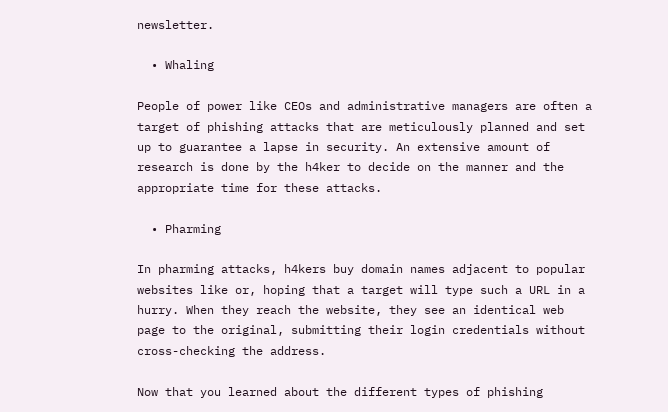newsletter.

  • Whaling

People of power like CEOs and administrative managers are often a target of phishing attacks that are meticulously planned and set up to guarantee a lapse in security. An extensive amount of research is done by the h4ker to decide on the manner and the appropriate time for these attacks.

  • Pharming

In pharming attacks, h4kers buy domain names adjacent to popular websites like or, hoping that a target will type such a URL in a hurry. When they reach the website, they see an identical web page to the original, submitting their login credentials without cross-checking the address.

Now that you learned about the different types of phishing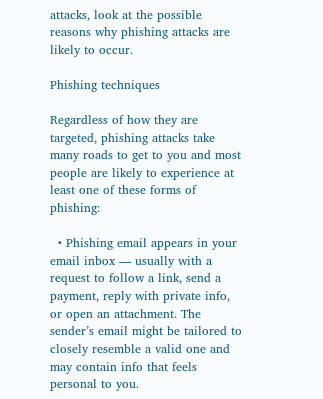attacks, look at the possible reasons why phishing attacks are likely to occur.

Phishing techniques

Regardless of how they are targeted, phishing attacks take many roads to get to you and most people are likely to experience at least one of these forms of phishing:

  • Phishing email appears in your email inbox — usually with a request to follow a link, send a payment, reply with private info, or open an attachment. The sender’s email might be tailored to closely resemble a valid one and may contain info that feels personal to you.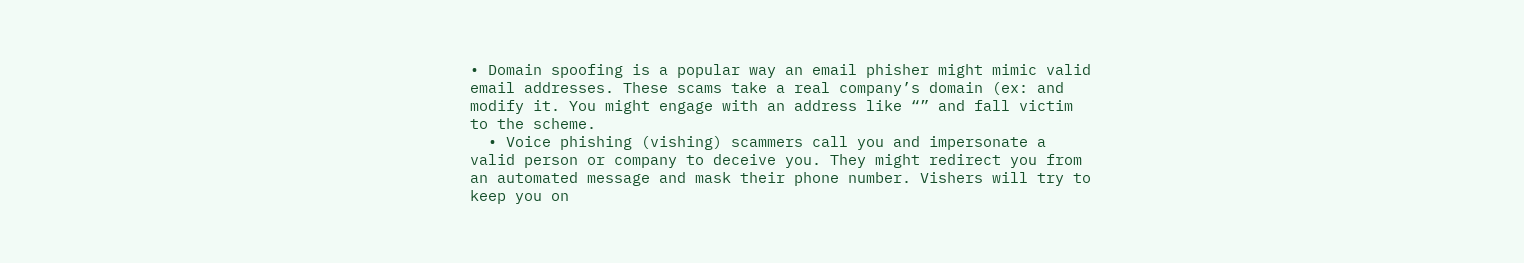• Domain spoofing is a popular way an email phisher might mimic valid email addresses. These scams take a real company’s domain (ex: and modify it. You might engage with an address like “” and fall victim to the scheme.
  • Voice phishing (vishing) scammers call you and impersonate a valid person or company to deceive you. They might redirect you from an automated message and mask their phone number. Vishers will try to keep you on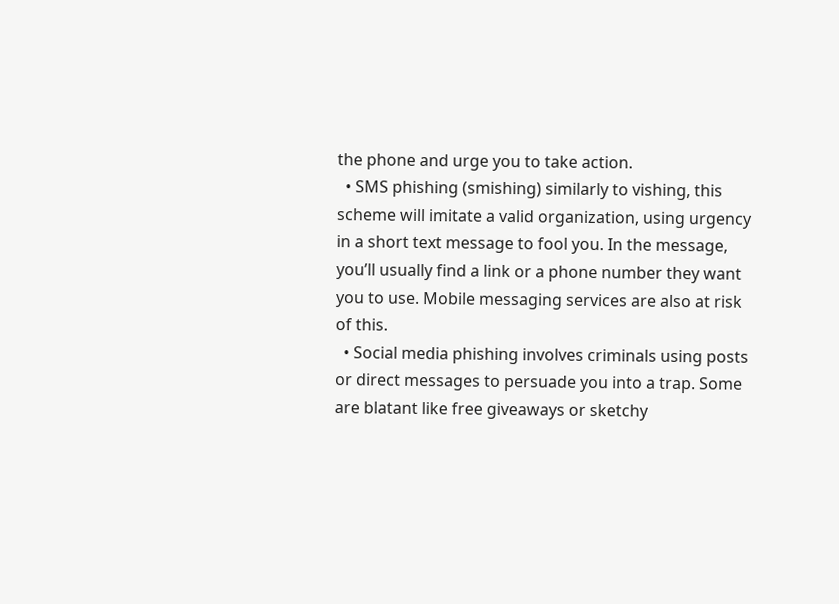the phone and urge you to take action.
  • SMS phishing (smishing) similarly to vishing, this scheme will imitate a valid organization, using urgency in a short text message to fool you. In the message, you’ll usually find a link or a phone number they want you to use. Mobile messaging services are also at risk of this.
  • Social media phishing involves criminals using posts or direct messages to persuade you into a trap. Some are blatant like free giveaways or sketchy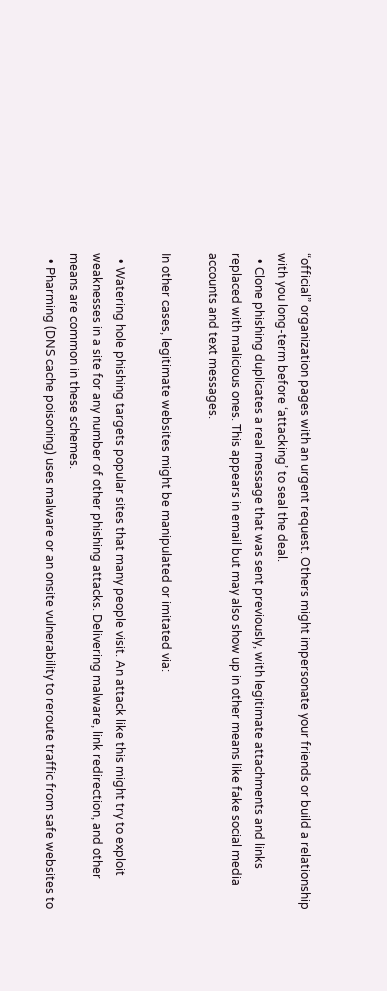“official” organization pages with an urgent request. Others might impersonate your friends or build a relationship with you long-term before ‘attacking’ to seal the deal.
  • Clone phishing duplicates a real message that was sent previously, with legitimate attachments and links replaced with malicious ones. This appears in email but may also show up in other means like fake social media accounts and text messages.

In other cases, legitimate websites might be manipulated or imitated via:

  • Watering hole phishing targets popular sites that many people visit. An attack like this might try to exploit weaknesses in a site for any number of other phishing attacks. Delivering malware, link redirection, and other means are common in these schemes.
  • Pharming (DNS cache poisoning) uses malware or an onsite vulnerability to reroute traffic from safe websites to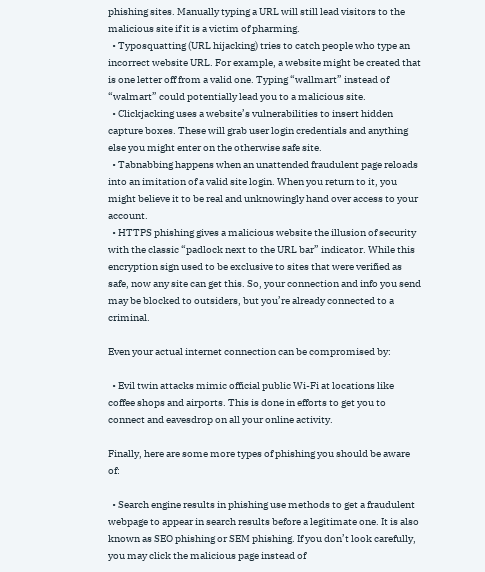phishing sites. Manually typing a URL will still lead visitors to the malicious site if it is a victim of pharming.
  • Typosquatting (URL hijacking) tries to catch people who type an incorrect website URL. For example, a website might be created that is one letter off from a valid one. Typing “wallmart” instead of “walmart” could potentially lead you to a malicious site.
  • Clickjacking uses a website’s vulnerabilities to insert hidden capture boxes. These will grab user login credentials and anything else you might enter on the otherwise safe site.
  • Tabnabbing happens when an unattended fraudulent page reloads into an imitation of a valid site login. When you return to it, you might believe it to be real and unknowingly hand over access to your account.
  • HTTPS phishing gives a malicious website the illusion of security with the classic “padlock next to the URL bar” indicator. While this encryption sign used to be exclusive to sites that were verified as safe, now any site can get this. So, your connection and info you send may be blocked to outsiders, but you’re already connected to a criminal.

Even your actual internet connection can be compromised by:

  • Evil twin attacks mimic official public Wi-Fi at locations like coffee shops and airports. This is done in efforts to get you to connect and eavesdrop on all your online activity.

Finally, here are some more types of phishing you should be aware of:

  • Search engine results in phishing use methods to get a fraudulent webpage to appear in search results before a legitimate one. It is also known as SEO phishing or SEM phishing. If you don’t look carefully, you may click the malicious page instead of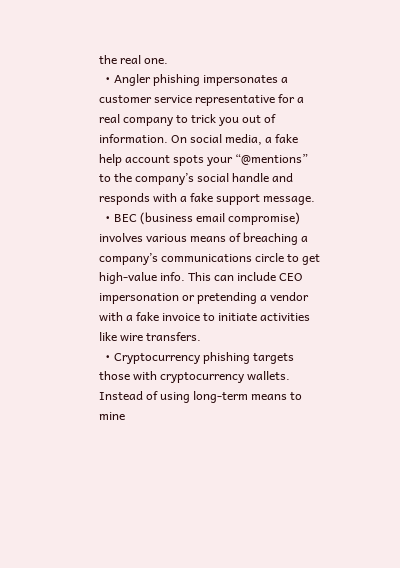the real one.
  • Angler phishing impersonates a customer service representative for a real company to trick you out of information. On social media, a fake help account spots your “@mentions” to the company’s social handle and responds with a fake support message.
  • BEC (business email compromise) involves various means of breaching a company’s communications circle to get high-value info. This can include CEO impersonation or pretending a vendor with a fake invoice to initiate activities like wire transfers.
  • Cryptocurrency phishing targets those with cryptocurrency wallets. Instead of using long-term means to mine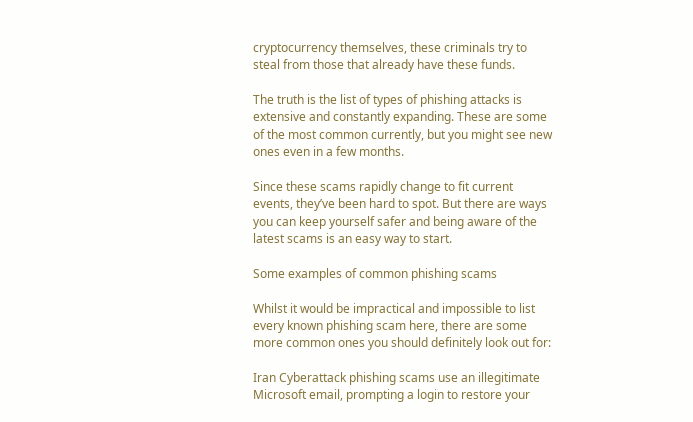cryptocurrency themselves, these criminals try to steal from those that already have these funds.

The truth is the list of types of phishing attacks is extensive and constantly expanding. These are some of the most common currently, but you might see new ones even in a few months.

Since these scams rapidly change to fit current events, they’ve been hard to spot. But there are ways you can keep yourself safer and being aware of the latest scams is an easy way to start.

Some examples of common phishing scams

Whilst it would be impractical and impossible to list every known phishing scam here, there are some more common ones you should definitely look out for:

Iran Cyberattack phishing scams use an illegitimate Microsoft email, prompting a login to restore your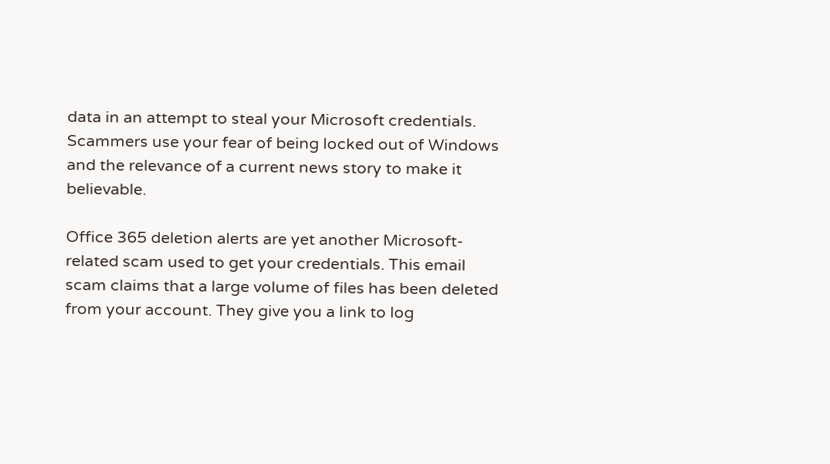data in an attempt to steal your Microsoft credentials. Scammers use your fear of being locked out of Windows and the relevance of a current news story to make it believable.

Office 365 deletion alerts are yet another Microsoft-related scam used to get your credentials. This email scam claims that a large volume of files has been deleted from your account. They give you a link to log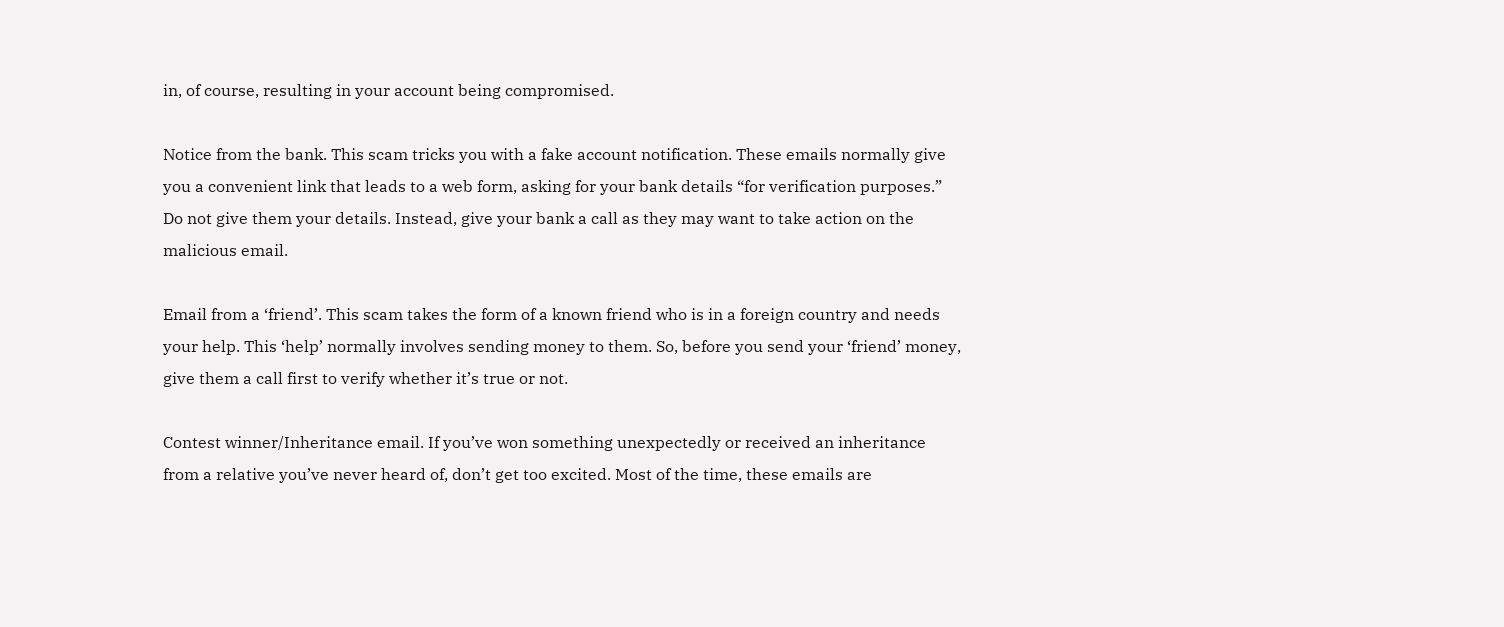in, of course, resulting in your account being compromised.

Notice from the bank. This scam tricks you with a fake account notification. These emails normally give you a convenient link that leads to a web form, asking for your bank details “for verification purposes.” Do not give them your details. Instead, give your bank a call as they may want to take action on the malicious email.

Email from a ‘friend’. This scam takes the form of a known friend who is in a foreign country and needs your help. This ‘help’ normally involves sending money to them. So, before you send your ‘friend’ money, give them a call first to verify whether it’s true or not.

Contest winner/Inheritance email. If you’ve won something unexpectedly or received an inheritance from a relative you’ve never heard of, don’t get too excited. Most of the time, these emails are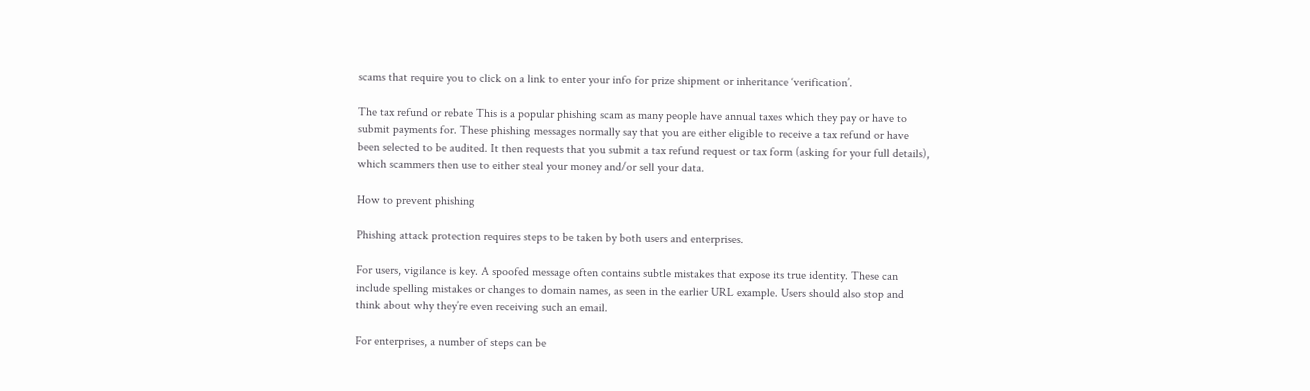scams that require you to click on a link to enter your info for prize shipment or inheritance ‘verification’.

The tax refund or rebate This is a popular phishing scam as many people have annual taxes which they pay or have to submit payments for. These phishing messages normally say that you are either eligible to receive a tax refund or have been selected to be audited. It then requests that you submit a tax refund request or tax form (asking for your full details), which scammers then use to either steal your money and/or sell your data.

How to prevent phishing

Phishing attack protection requires steps to be taken by both users and enterprises.

For users, vigilance is key. A spoofed message often contains subtle mistakes that expose its true identity. These can include spelling mistakes or changes to domain names, as seen in the earlier URL example. Users should also stop and think about why they’re even receiving such an email.

For enterprises, a number of steps can be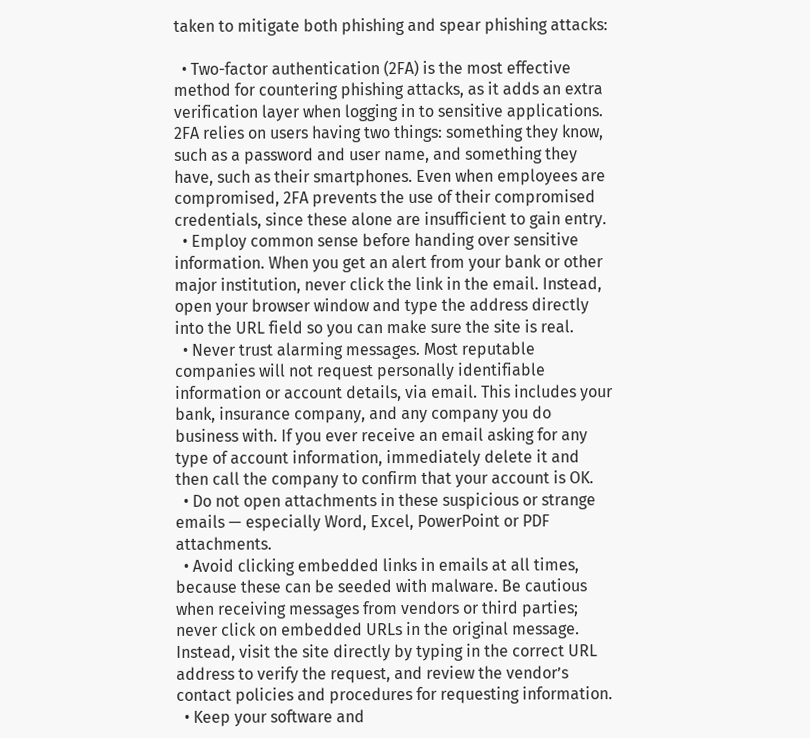taken to mitigate both phishing and spear phishing attacks:

  • Two-factor authentication (2FA) is the most effective method for countering phishing attacks, as it adds an extra verification layer when logging in to sensitive applications. 2FA relies on users having two things: something they know, such as a password and user name, and something they have, such as their smartphones. Even when employees are compromised, 2FA prevents the use of their compromised credentials, since these alone are insufficient to gain entry.
  • Employ common sense before handing over sensitive information. When you get an alert from your bank or other major institution, never click the link in the email. Instead, open your browser window and type the address directly into the URL field so you can make sure the site is real.
  • Never trust alarming messages. Most reputable companies will not request personally identifiable information or account details, via email. This includes your bank, insurance company, and any company you do business with. If you ever receive an email asking for any type of account information, immediately delete it and then call the company to confirm that your account is OK.
  • Do not open attachments in these suspicious or strange emails — especially Word, Excel, PowerPoint or PDF attachments.
  • Avoid clicking embedded links in emails at all times, because these can be seeded with malware. Be cautious when receiving messages from vendors or third parties; never click on embedded URLs in the original message. Instead, visit the site directly by typing in the correct URL address to verify the request, and review the vendor’s contact policies and procedures for requesting information.
  • Keep your software and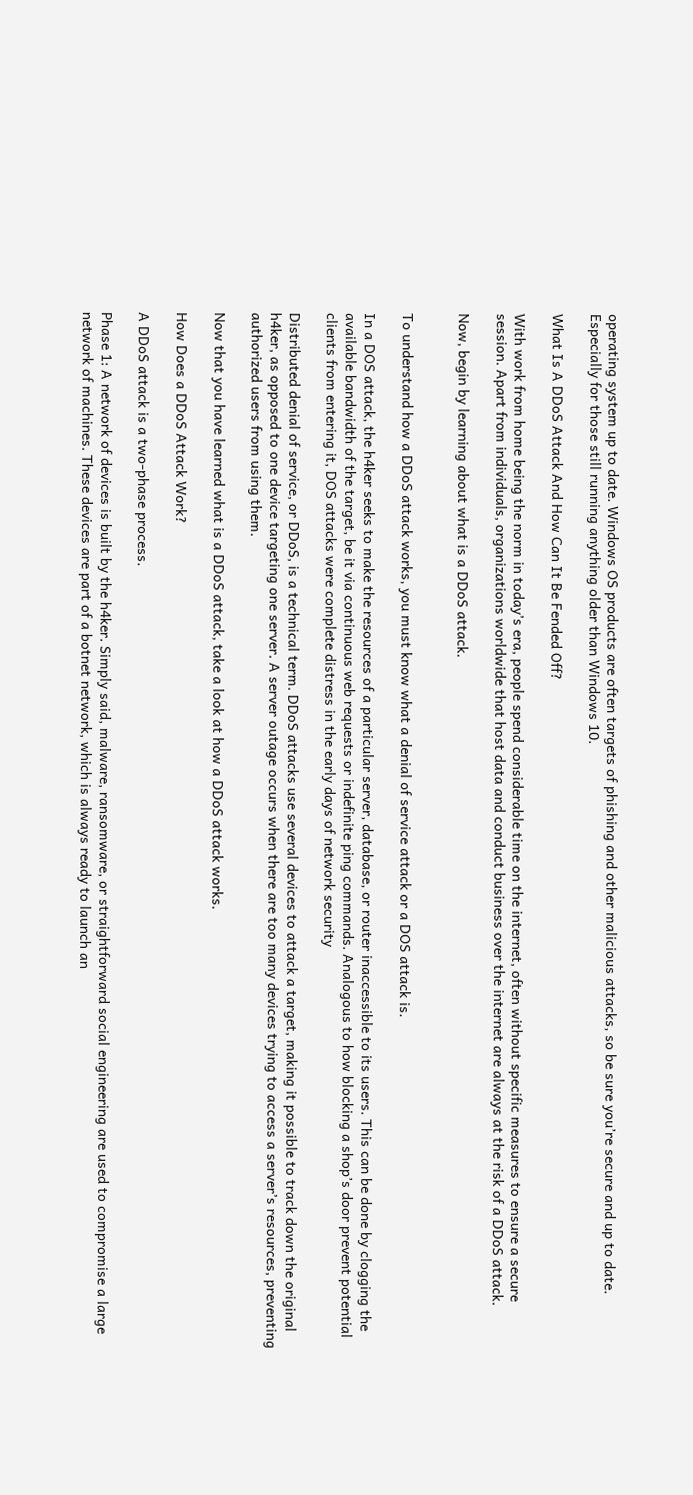operating system up to date. Windows OS products are often targets of phishing and other malicious attacks, so be sure you’re secure and up to date. Especially for those still running anything older than Windows 10.

What Is A DDoS Attack And How Can It Be Fended Off?

With work from home being the norm in today’s era, people spend considerable time on the internet, often without specific measures to ensure a secure session. Apart from individuals, organizations worldwide that host data and conduct business over the internet are always at the risk of a DDoS attack.

Now, begin by learning about what is a DDoS attack.


To understand how a DDoS attack works, you must know what a denial of service attack or a DOS attack is.

In a DOS attack, the h4ker seeks to make the resources of a particular server, database, or router inaccessible to its users. This can be done by clogging the available bandwidth of the target, be it via continuous web requests or indefinite ping commands. Analogous to how blocking a shop’s door prevent potential clients from entering it, DOS attacks were complete distress in the early days of network security

Distributed denial of service, or DDoS, is a technical term. DDoS attacks use several devices to attack a target, making it possible to track down the original h4ker, as opposed to one device targeting one server. A server outage occurs when there are too many devices trying to access a server’s resources, preventing authorized users from using them.

Now that you have learned what is a DDoS attack, take a look at how a DDoS attack works.

How Does a DDoS Attack Work?

A DDoS attack is a two-phase process.

Phase 1: A network of devices is built by the h4ker. Simply said, malware, ransomware, or straightforward social engineering are used to compromise a large network of machines. These devices are part of a botnet network, which is always ready to launch an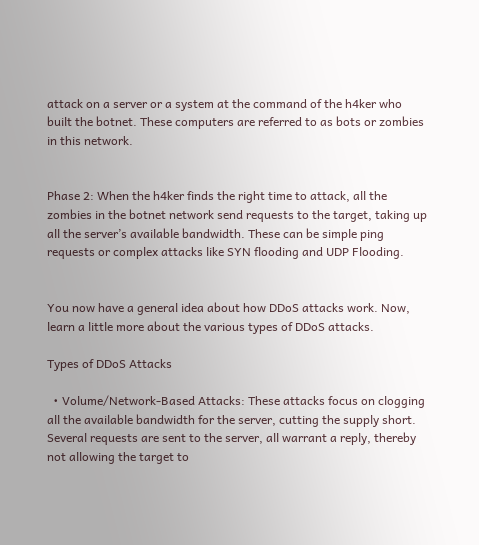attack on a server or a system at the command of the h4ker who built the botnet. These computers are referred to as bots or zombies in this network.


Phase 2: When the h4ker finds the right time to attack, all the zombies in the botnet network send requests to the target, taking up all the server’s available bandwidth. These can be simple ping requests or complex attacks like SYN flooding and UDP Flooding.


You now have a general idea about how DDoS attacks work. Now, learn a little more about the various types of DDoS attacks.

Types of DDoS Attacks

  • Volume/Network-Based Attacks: These attacks focus on clogging all the available bandwidth for the server, cutting the supply short. Several requests are sent to the server, all warrant a reply, thereby not allowing the target to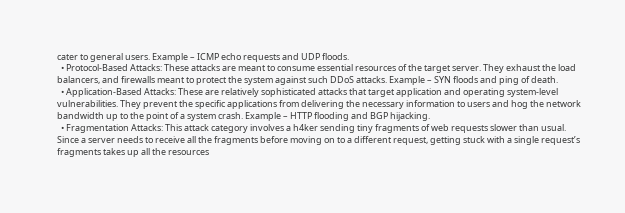cater to general users. Example – ICMP echo requests and UDP floods.
  • Protocol-Based Attacks: These attacks are meant to consume essential resources of the target server. They exhaust the load balancers, and firewalls meant to protect the system against such DDoS attacks. Example – SYN floods and ping of death.
  • Application-Based Attacks: These are relatively sophisticated attacks that target application and operating system-level vulnerabilities. They prevent the specific applications from delivering the necessary information to users and hog the network bandwidth up to the point of a system crash. Example – HTTP flooding and BGP hijacking.
  • Fragmentation Attacks: This attack category involves a h4ker sending tiny fragments of web requests slower than usual. Since a server needs to receive all the fragments before moving on to a different request, getting stuck with a single request’s fragments takes up all the resources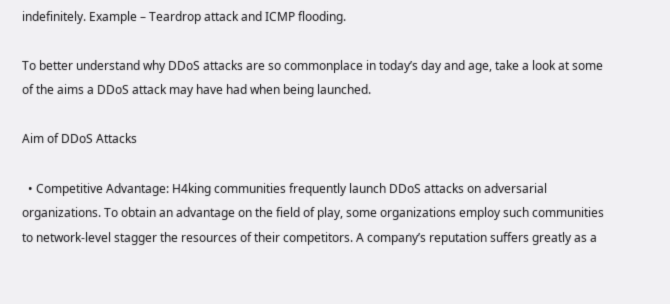indefinitely. Example – Teardrop attack and ICMP flooding.

To better understand why DDoS attacks are so commonplace in today’s day and age, take a look at some of the aims a DDoS attack may have had when being launched.

Aim of DDoS Attacks

  • Competitive Advantage: H4king communities frequently launch DDoS attacks on adversarial organizations. To obtain an advantage on the field of play, some organizations employ such communities to network-level stagger the resources of their competitors. A company’s reputation suffers greatly as a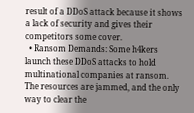result of a DDoS attack because it shows a lack of security and gives their competitors some cover.
  • Ransom Demands: Some h4kers launch these DDoS attacks to hold multinational companies at ransom. The resources are jammed, and the only way to clear the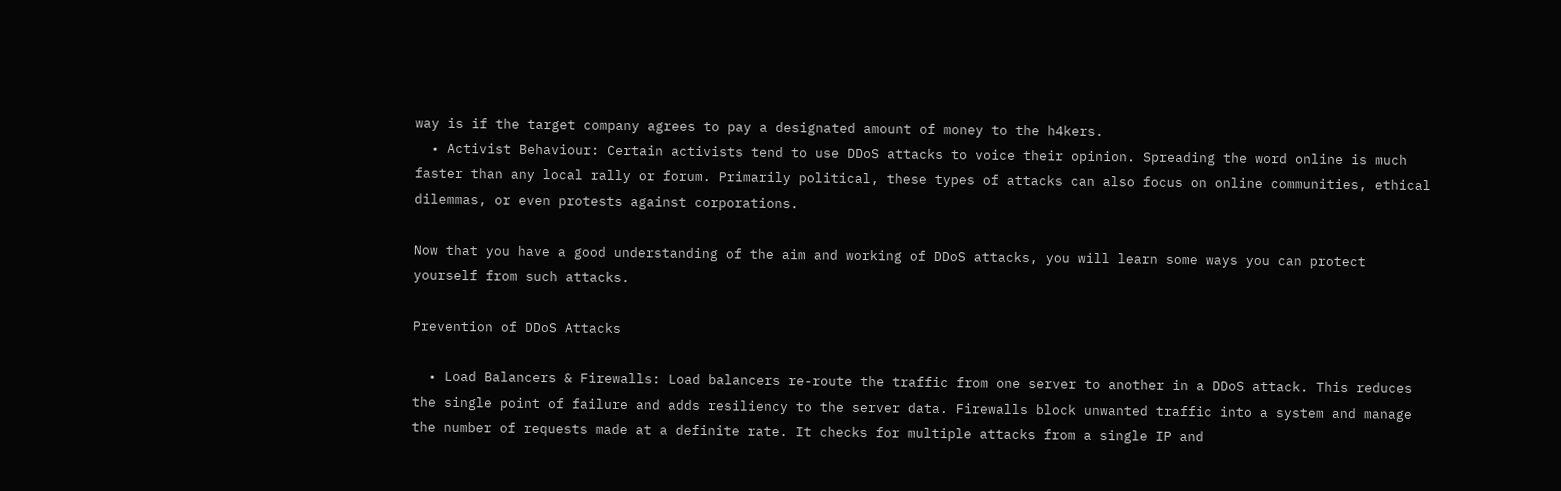way is if the target company agrees to pay a designated amount of money to the h4kers.
  • Activist Behaviour: Certain activists tend to use DDoS attacks to voice their opinion. Spreading the word online is much faster than any local rally or forum. Primarily political, these types of attacks can also focus on online communities, ethical dilemmas, or even protests against corporations.

Now that you have a good understanding of the aim and working of DDoS attacks, you will learn some ways you can protect yourself from such attacks.

Prevention of DDoS Attacks

  • Load Balancers & Firewalls: Load balancers re-route the traffic from one server to another in a DDoS attack. This reduces the single point of failure and adds resiliency to the server data. Firewalls block unwanted traffic into a system and manage the number of requests made at a definite rate. It checks for multiple attacks from a single IP and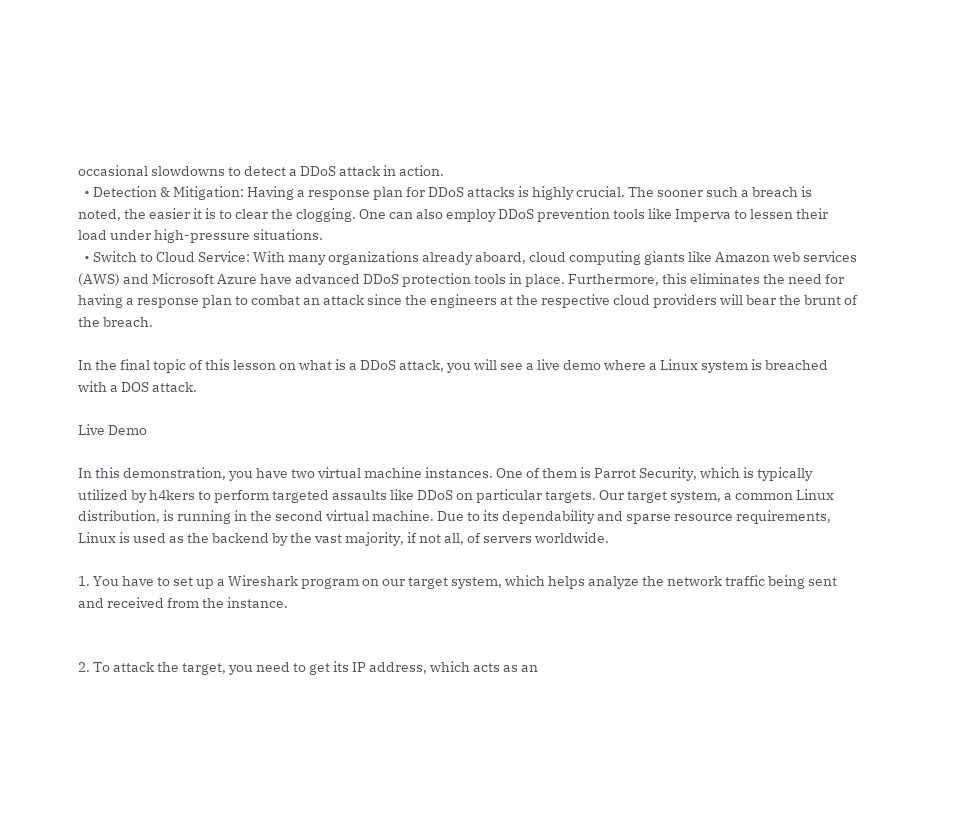occasional slowdowns to detect a DDoS attack in action.
  • Detection & Mitigation: Having a response plan for DDoS attacks is highly crucial. The sooner such a breach is noted, the easier it is to clear the clogging. One can also employ DDoS prevention tools like Imperva to lessen their load under high-pressure situations.
  • Switch to Cloud Service: With many organizations already aboard, cloud computing giants like Amazon web services (AWS) and Microsoft Azure have advanced DDoS protection tools in place. Furthermore, this eliminates the need for having a response plan to combat an attack since the engineers at the respective cloud providers will bear the brunt of the breach.

In the final topic of this lesson on what is a DDoS attack, you will see a live demo where a Linux system is breached with a DOS attack.

Live Demo

In this demonstration, you have two virtual machine instances. One of them is Parrot Security, which is typically utilized by h4kers to perform targeted assaults like DDoS on particular targets. Our target system, a common Linux distribution, is running in the second virtual machine. Due to its dependability and sparse resource requirements, Linux is used as the backend by the vast majority, if not all, of servers worldwide.

1. You have to set up a Wireshark program on our target system, which helps analyze the network traffic being sent and received from the instance.


2. To attack the target, you need to get its IP address, which acts as an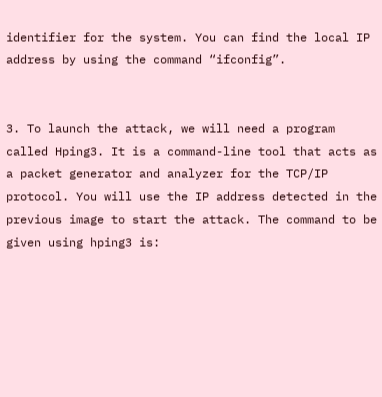identifier for the system. You can find the local IP address by using the command “ifconfig”.


3. To launch the attack, we will need a program called Hping3. It is a command-line tool that acts as a packet generator and analyzer for the TCP/IP protocol. You will use the IP address detected in the previous image to start the attack. The command to be given using hping3 is: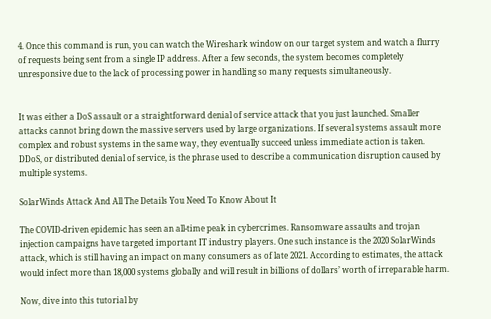4. Once this command is run, you can watch the Wireshark window on our target system and watch a flurry of requests being sent from a single IP address. After a few seconds, the system becomes completely unresponsive due to the lack of processing power in handling so many requests simultaneously.


It was either a DoS assault or a straightforward denial of service attack that you just launched. Smaller attacks cannot bring down the massive servers used by large organizations. If several systems assault more complex and robust systems in the same way, they eventually succeed unless immediate action is taken. DDoS, or distributed denial of service, is the phrase used to describe a communication disruption caused by multiple systems.

SolarWinds Attack And All The Details You Need To Know About It

The COVID-driven epidemic has seen an all-time peak in cybercrimes. Ransomware assaults and trojan injection campaigns have targeted important IT industry players. One such instance is the 2020 SolarWinds attack, which is still having an impact on many consumers as of late 2021. According to estimates, the attack would infect more than 18,000 systems globally and will result in billions of dollars’ worth of irreparable harm.

Now, dive into this tutorial by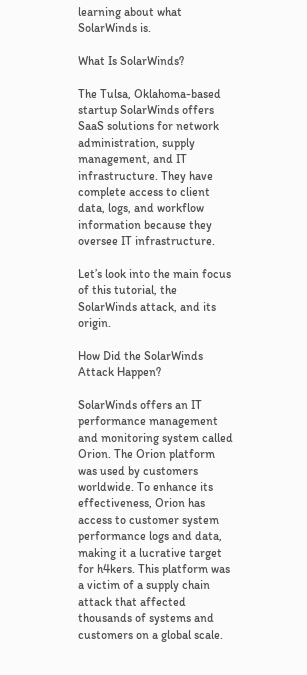learning about what SolarWinds is.

What Is SolarWinds?

The Tulsa, Oklahoma-based startup SolarWinds offers SaaS solutions for network administration, supply management, and IT infrastructure. They have complete access to client data, logs, and workflow information because they oversee IT infrastructure.

Let’s look into the main focus of this tutorial, the SolarWinds attack, and its origin.

How Did the SolarWinds Attack Happen?

SolarWinds offers an IT performance management and monitoring system called Orion. The Orion platform was used by customers worldwide. To enhance its effectiveness, Orion has access to customer system performance logs and data, making it a lucrative target for h4kers. This platform was a victim of a supply chain attack that affected thousands of systems and customers on a global scale.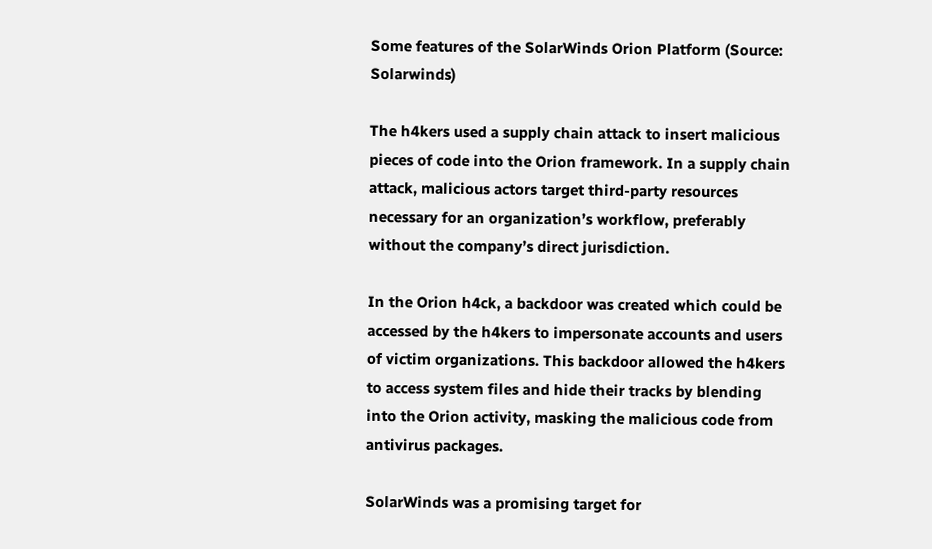Some features of the SolarWinds Orion Platform (Source: Solarwinds)

The h4kers used a supply chain attack to insert malicious pieces of code into the Orion framework. In a supply chain attack, malicious actors target third-party resources necessary for an organization’s workflow, preferably without the company’s direct jurisdiction.

In the Orion h4ck, a backdoor was created which could be accessed by the h4kers to impersonate accounts and users of victim organizations. This backdoor allowed the h4kers to access system files and hide their tracks by blending into the Orion activity, masking the malicious code from antivirus packages.

SolarWinds was a promising target for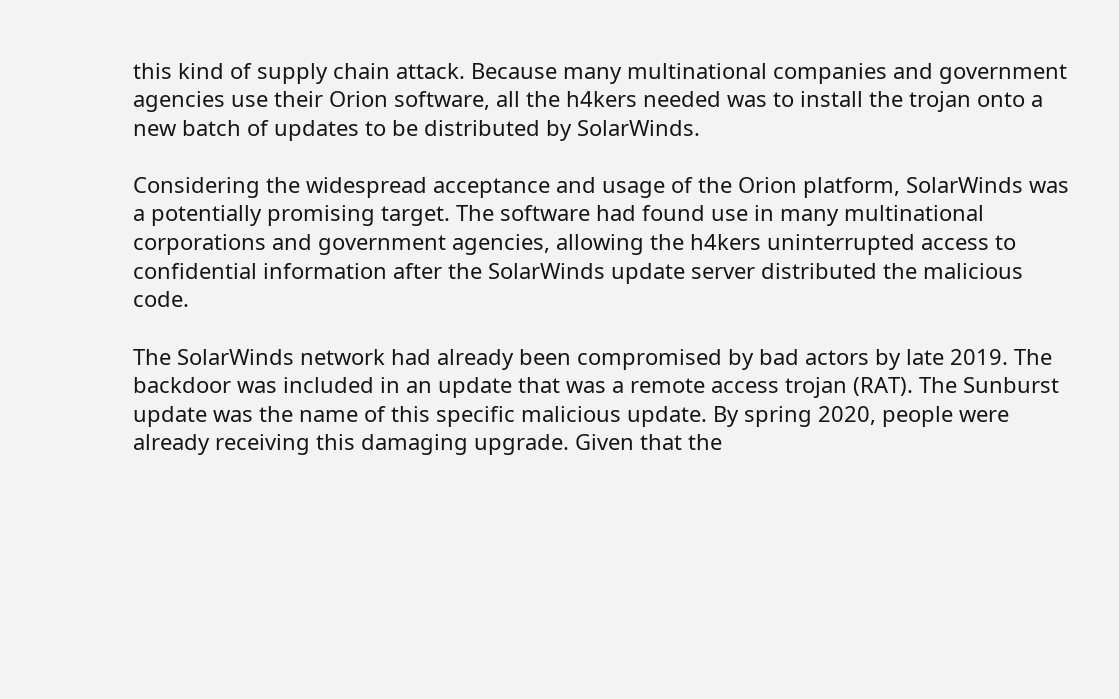this kind of supply chain attack. Because many multinational companies and government agencies use their Orion software, all the h4kers needed was to install the trojan onto a new batch of updates to be distributed by SolarWinds.

Considering the widespread acceptance and usage of the Orion platform, SolarWinds was a potentially promising target. The software had found use in many multinational corporations and government agencies, allowing the h4kers uninterrupted access to confidential information after the SolarWinds update server distributed the malicious code.

The SolarWinds network had already been compromised by bad actors by late 2019. The backdoor was included in an update that was a remote access trojan (RAT). The Sunburst update was the name of this specific malicious update. By spring 2020, people were already receiving this damaging upgrade. Given that the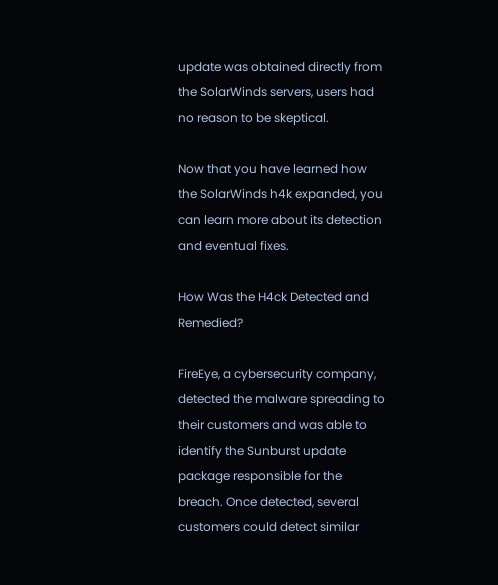update was obtained directly from the SolarWinds servers, users had no reason to be skeptical.

Now that you have learned how the SolarWinds h4k expanded, you can learn more about its detection and eventual fixes.

How Was the H4ck Detected and Remedied?

FireEye, a cybersecurity company, detected the malware spreading to their customers and was able to identify the Sunburst update package responsible for the breach. Once detected, several customers could detect similar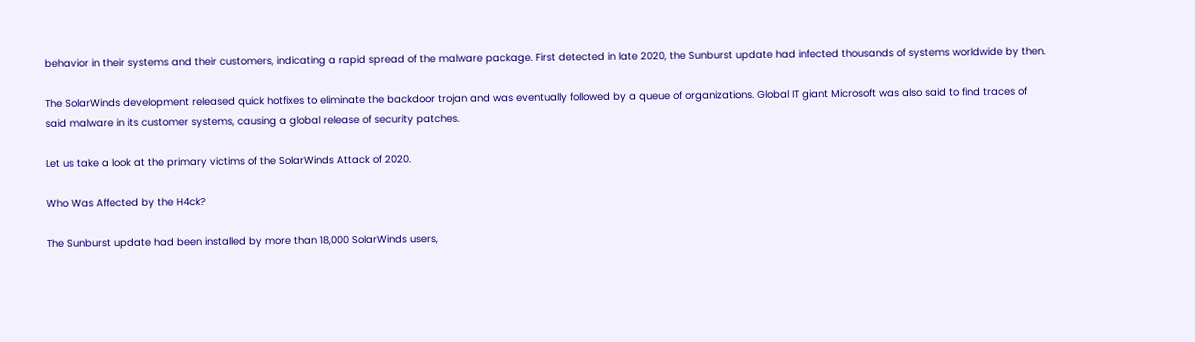behavior in their systems and their customers, indicating a rapid spread of the malware package. First detected in late 2020, the Sunburst update had infected thousands of systems worldwide by then.

The SolarWinds development released quick hotfixes to eliminate the backdoor trojan and was eventually followed by a queue of organizations. Global IT giant Microsoft was also said to find traces of said malware in its customer systems, causing a global release of security patches.

Let us take a look at the primary victims of the SolarWinds Attack of 2020.

Who Was Affected by the H4ck?

The Sunburst update had been installed by more than 18,000 SolarWinds users,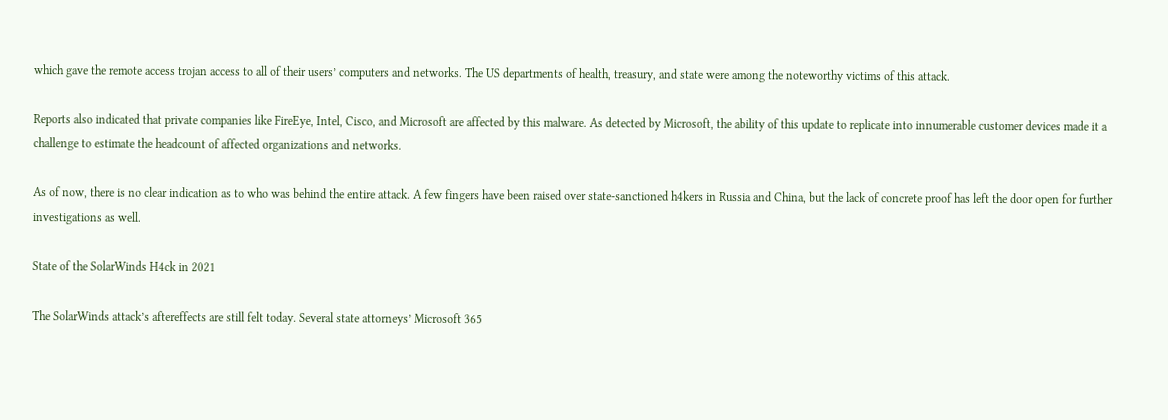which gave the remote access trojan access to all of their users’ computers and networks. The US departments of health, treasury, and state were among the noteworthy victims of this attack.

Reports also indicated that private companies like FireEye, Intel, Cisco, and Microsoft are affected by this malware. As detected by Microsoft, the ability of this update to replicate into innumerable customer devices made it a challenge to estimate the headcount of affected organizations and networks.

As of now, there is no clear indication as to who was behind the entire attack. A few fingers have been raised over state-sanctioned h4kers in Russia and China, but the lack of concrete proof has left the door open for further investigations as well.

State of the SolarWinds H4ck in 2021

The SolarWinds attack’s aftereffects are still felt today. Several state attorneys’ Microsoft 365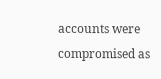accounts were compromised as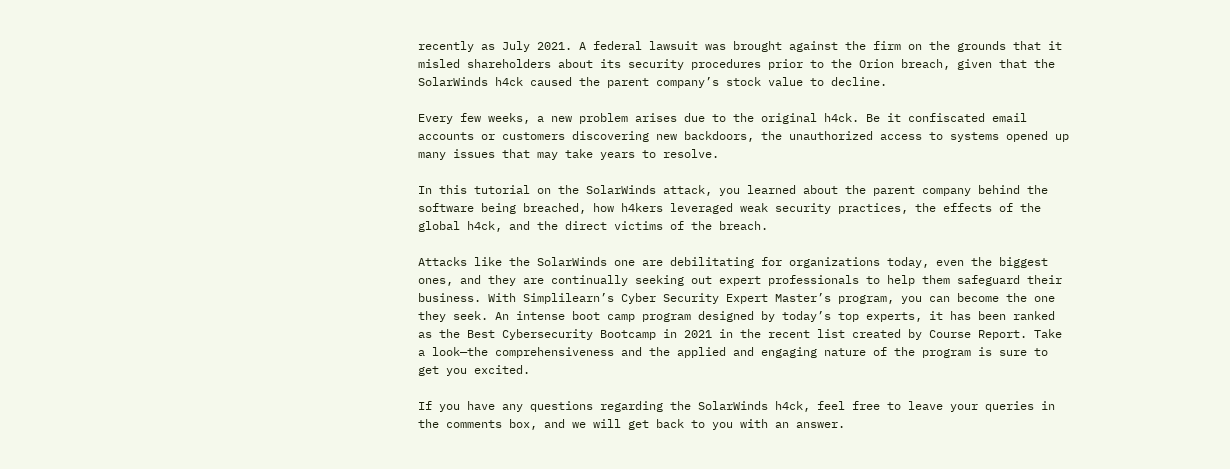recently as July 2021. A federal lawsuit was brought against the firm on the grounds that it misled shareholders about its security procedures prior to the Orion breach, given that the SolarWinds h4ck caused the parent company’s stock value to decline.

Every few weeks, a new problem arises due to the original h4ck. Be it confiscated email accounts or customers discovering new backdoors, the unauthorized access to systems opened up many issues that may take years to resolve.

In this tutorial on the SolarWinds attack, you learned about the parent company behind the software being breached, how h4kers leveraged weak security practices, the effects of the global h4ck, and the direct victims of the breach.

Attacks like the SolarWinds one are debilitating for organizations today, even the biggest ones, and they are continually seeking out expert professionals to help them safeguard their business. With Simplilearn’s Cyber Security Expert Master’s program, you can become the one they seek. An intense boot camp program designed by today’s top experts, it has been ranked as the Best Cybersecurity Bootcamp in 2021 in the recent list created by Course Report. Take a look—the comprehensiveness and the applied and engaging nature of the program is sure to get you excited.

If you have any questions regarding the SolarWinds h4ck, feel free to leave your queries in the comments box, and we will get back to you with an answer.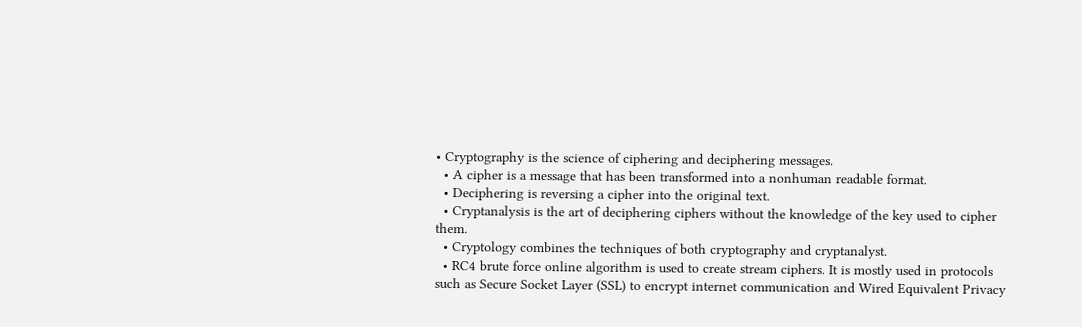• Cryptography is the science of ciphering and deciphering messages.
  • A cipher is a message that has been transformed into a nonhuman readable format.
  • Deciphering is reversing a cipher into the original text.
  • Cryptanalysis is the art of deciphering ciphers without the knowledge of the key used to cipher them.
  • Cryptology combines the techniques of both cryptography and cryptanalyst.
  • RC4 brute force online algorithm is used to create stream ciphers. It is mostly used in protocols such as Secure Socket Layer (SSL) to encrypt internet communication and Wired Equivalent Privacy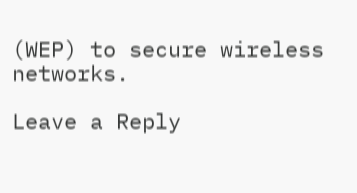(WEP) to secure wireless networks.

Leave a Reply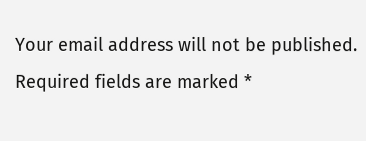Your email address will not be published. Required fields are marked *